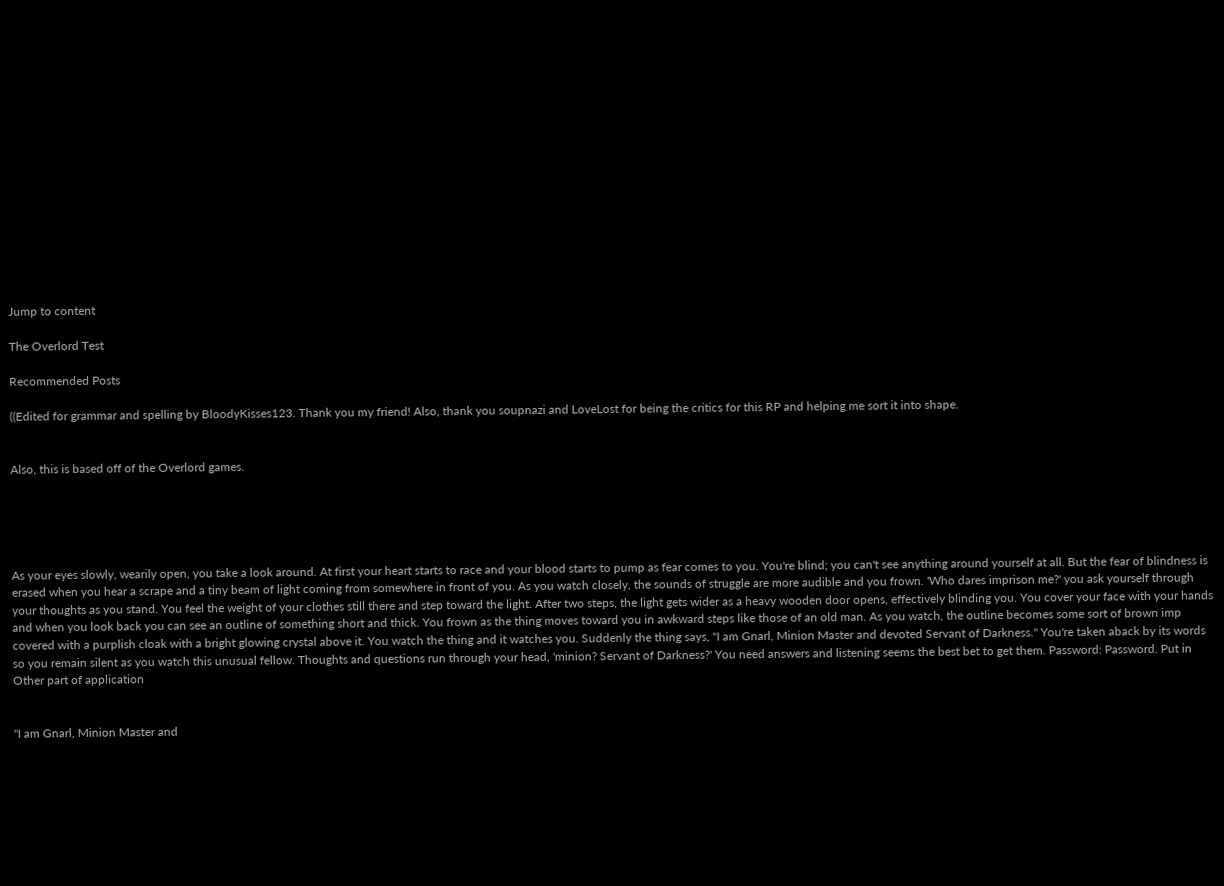Jump to content

The Overlord Test

Recommended Posts

((Edited for grammar and spelling by BloodyKisses123. Thank you my friend! Also, thank you soupnazi and LoveLost for being the critics for this RP and helping me sort it into shape.


Also, this is based off of the Overlord games.





As your eyes slowly, wearily open, you take a look around. At first your heart starts to race and your blood starts to pump as fear comes to you. You're blind; you can't see anything around yourself at all. But the fear of blindness is erased when you hear a scrape and a tiny beam of light coming from somewhere in front of you. As you watch closely, the sounds of struggle are more audible and you frown. 'Who dares imprison me?' you ask yourself through your thoughts as you stand. You feel the weight of your clothes still there and step toward the light. After two steps, the light gets wider as a heavy wooden door opens, effectively blinding you. You cover your face with your hands and when you look back you can see an outline of something short and thick. You frown as the thing moves toward you in awkward steps like those of an old man. As you watch, the outline becomes some sort of brown imp covered with a purplish cloak with a bright glowing crystal above it. You watch the thing and it watches you. Suddenly the thing says, "I am Gnarl, Minion Master and devoted Servant of Darkness." You're taken aback by its words so you remain silent as you watch this unusual fellow. Thoughts and questions run through your head, 'minion? Servant of Darkness?' You need answers and listening seems the best bet to get them. Password: Password. Put in Other part of application


"I am Gnarl, Minion Master and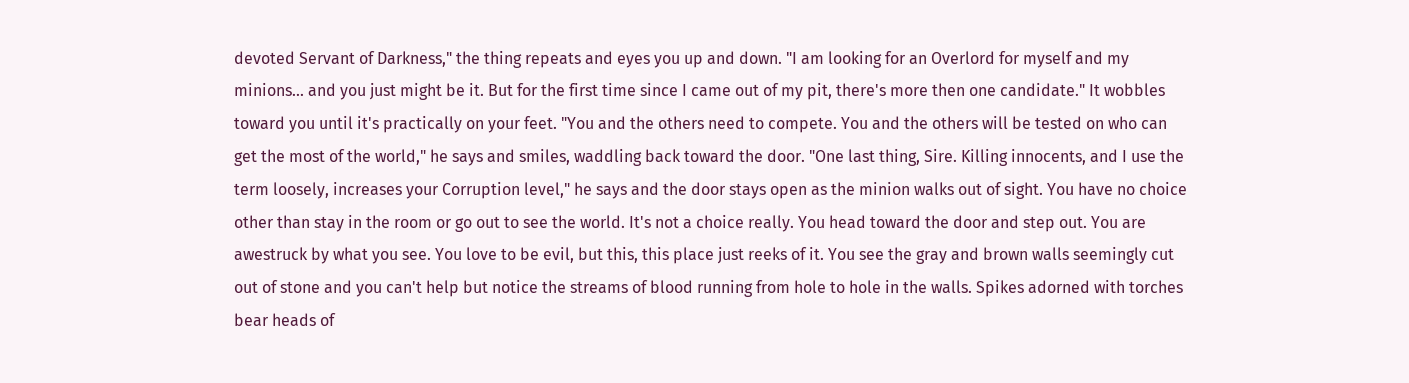devoted Servant of Darkness," the thing repeats and eyes you up and down. "I am looking for an Overlord for myself and my minions... and you just might be it. But for the first time since I came out of my pit, there's more then one candidate." It wobbles toward you until it's practically on your feet. "You and the others need to compete. You and the others will be tested on who can get the most of the world," he says and smiles, waddling back toward the door. "One last thing, Sire. Killing innocents, and I use the term loosely, increases your Corruption level," he says and the door stays open as the minion walks out of sight. You have no choice other than stay in the room or go out to see the world. It's not a choice really. You head toward the door and step out. You are awestruck by what you see. You love to be evil, but this, this place just reeks of it. You see the gray and brown walls seemingly cut out of stone and you can't help but notice the streams of blood running from hole to hole in the walls. Spikes adorned with torches bear heads of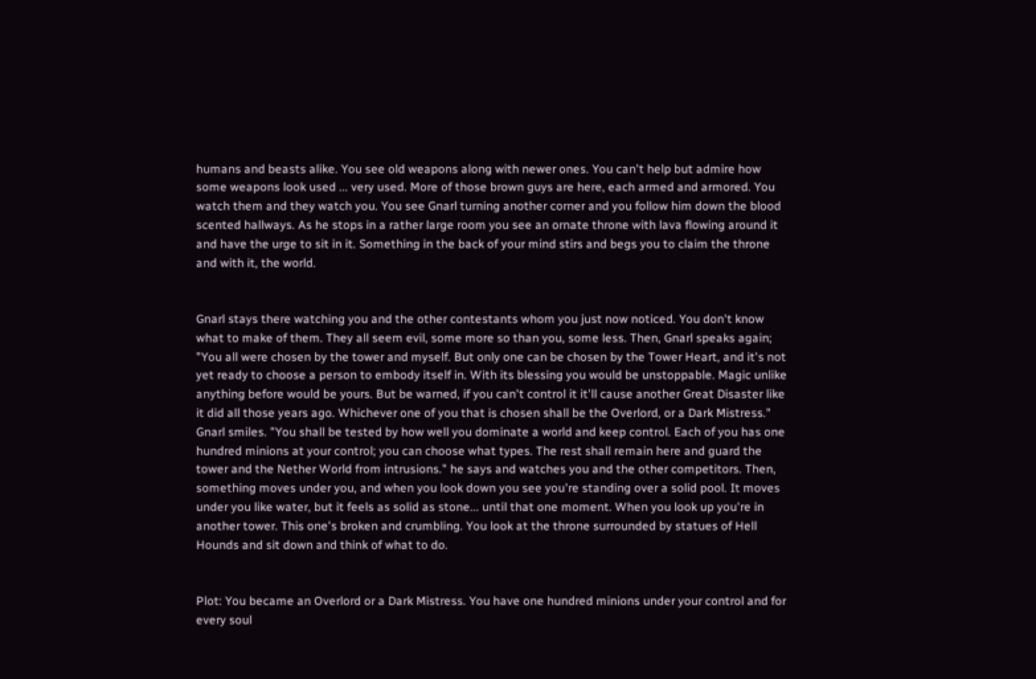humans and beasts alike. You see old weapons along with newer ones. You can't help but admire how some weapons look used ... very used. More of those brown guys are here, each armed and armored. You watch them and they watch you. You see Gnarl turning another corner and you follow him down the blood scented hallways. As he stops in a rather large room you see an ornate throne with lava flowing around it and have the urge to sit in it. Something in the back of your mind stirs and begs you to claim the throne and with it, the world.


Gnarl stays there watching you and the other contestants whom you just now noticed. You don't know what to make of them. They all seem evil, some more so than you, some less. Then, Gnarl speaks again; "You all were chosen by the tower and myself. But only one can be chosen by the Tower Heart, and it's not yet ready to choose a person to embody itself in. With its blessing you would be unstoppable. Magic unlike anything before would be yours. But be warned, if you can't control it it'll cause another Great Disaster like it did all those years ago. Whichever one of you that is chosen shall be the Overlord, or a Dark Mistress." Gnarl smiles. "You shall be tested by how well you dominate a world and keep control. Each of you has one hundred minions at your control; you can choose what types. The rest shall remain here and guard the tower and the Nether World from intrusions." he says and watches you and the other competitors. Then, something moves under you, and when you look down you see you're standing over a solid pool. It moves under you like water, but it feels as solid as stone... until that one moment. When you look up you're in another tower. This one's broken and crumbling. You look at the throne surrounded by statues of Hell Hounds and sit down and think of what to do.


Plot: You became an Overlord or a Dark Mistress. You have one hundred minions under your control and for every soul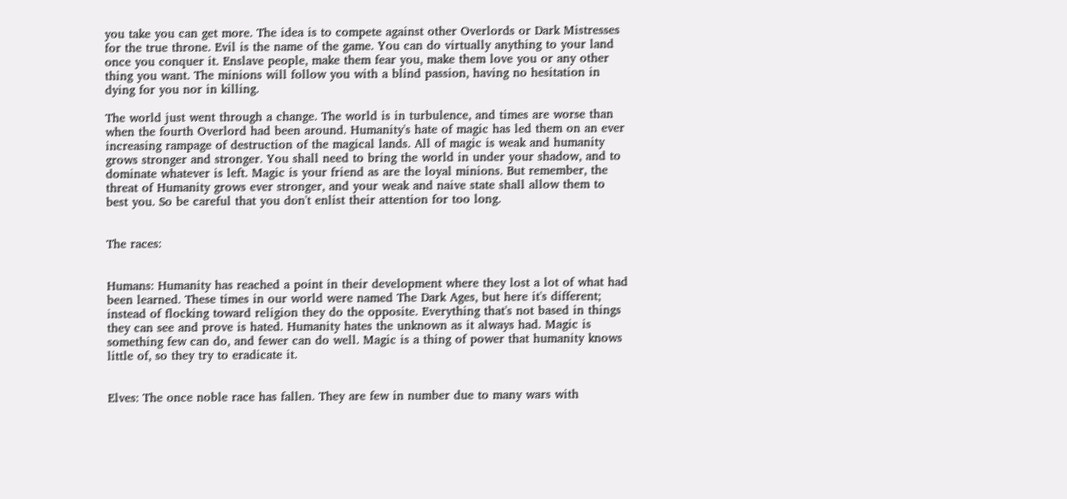you take you can get more. The idea is to compete against other Overlords or Dark Mistresses for the true throne. Evil is the name of the game. You can do virtually anything to your land once you conquer it. Enslave people, make them fear you, make them love you or any other thing you want. The minions will follow you with a blind passion, having no hesitation in dying for you nor in killing.

The world just went through a change. The world is in turbulence, and times are worse than when the fourth Overlord had been around. Humanity's hate of magic has led them on an ever increasing rampage of destruction of the magical lands. All of magic is weak and humanity grows stronger and stronger. You shall need to bring the world in under your shadow, and to dominate whatever is left. Magic is your friend as are the loyal minions. But remember, the threat of Humanity grows ever stronger, and your weak and naive state shall allow them to best you. So be careful that you don't enlist their attention for too long.


The races:


Humans: Humanity has reached a point in their development where they lost a lot of what had been learned. These times in our world were named The Dark Ages, but here it's different; instead of flocking toward religion they do the opposite. Everything that's not based in things they can see and prove is hated. Humanity hates the unknown as it always had. Magic is something few can do, and fewer can do well. Magic is a thing of power that humanity knows little of, so they try to eradicate it.


Elves: The once noble race has fallen. They are few in number due to many wars with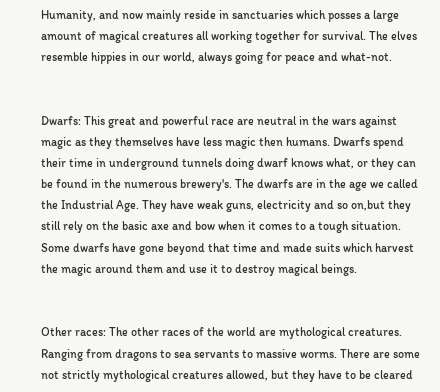Humanity, and now mainly reside in sanctuaries which posses a large amount of magical creatures all working together for survival. The elves resemble hippies in our world, always going for peace and what-not.


Dwarfs: This great and powerful race are neutral in the wars against magic as they themselves have less magic then humans. Dwarfs spend their time in underground tunnels doing dwarf knows what, or they can be found in the numerous brewery's. The dwarfs are in the age we called the Industrial Age. They have weak guns, electricity and so on,but they still rely on the basic axe and bow when it comes to a tough situation. Some dwarfs have gone beyond that time and made suits which harvest the magic around them and use it to destroy magical beings.


Other races: The other races of the world are mythological creatures. Ranging from dragons to sea servants to massive worms. There are some not strictly mythological creatures allowed, but they have to be cleared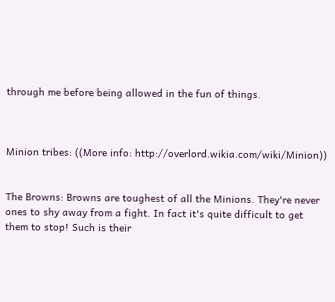through me before being allowed in the fun of things.



Minion tribes: ((More info: http://overlord.wikia.com/wiki/Minion))


The Browns: Browns are toughest of all the Minions. They're never ones to shy away from a fight. In fact it's quite difficult to get them to stop! Such is their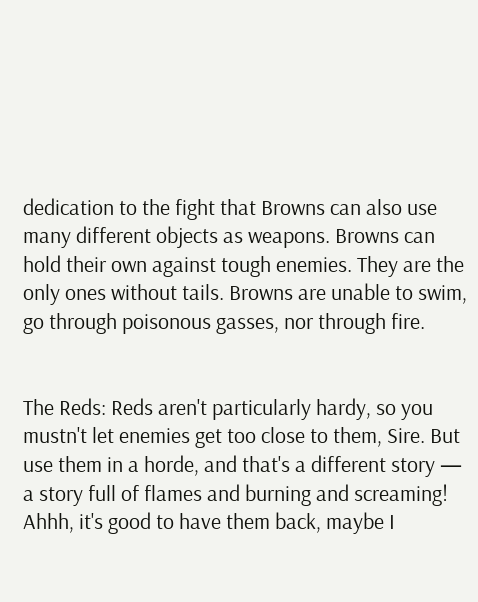dedication to the fight that Browns can also use many different objects as weapons. Browns can hold their own against tough enemies. They are the only ones without tails. Browns are unable to swim, go through poisonous gasses, nor through fire.


The Reds: Reds aren't particularly hardy, so you mustn't let enemies get too close to them, Sire. But use them in a horde, and that's a different story — a story full of flames and burning and screaming! Ahhh, it's good to have them back, maybe I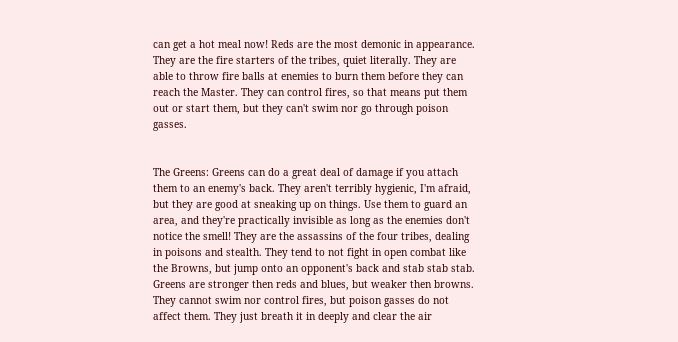can get a hot meal now! Reds are the most demonic in appearance. They are the fire starters of the tribes, quiet literally. They are able to throw fire balls at enemies to burn them before they can reach the Master. They can control fires, so that means put them out or start them, but they can't swim nor go through poison gasses.


The Greens: Greens can do a great deal of damage if you attach them to an enemy's back. They aren't terribly hygienic, I'm afraid, but they are good at sneaking up on things. Use them to guard an area, and they're practically invisible as long as the enemies don't notice the smell! They are the assassins of the four tribes, dealing in poisons and stealth. They tend to not fight in open combat like the Browns, but jump onto an opponent's back and stab stab stab. Greens are stronger then reds and blues, but weaker then browns. They cannot swim nor control fires, but poison gasses do not affect them. They just breath it in deeply and clear the air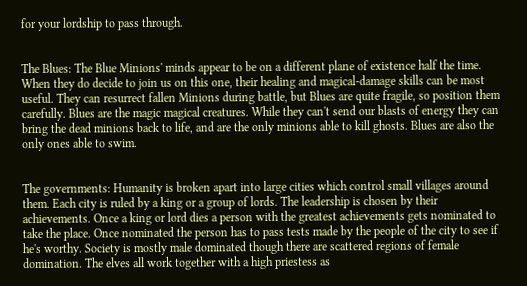for your lordship to pass through.


The Blues: The Blue Minions' minds appear to be on a different plane of existence half the time. When they do decide to join us on this one, their healing and magical-damage skills can be most useful. They can resurrect fallen Minions during battle, but Blues are quite fragile, so position them carefully. Blues are the magic magical creatures. While they can't send our blasts of energy they can bring the dead minions back to life, and are the only minions able to kill ghosts. Blues are also the only ones able to swim.


The governments: Humanity is broken apart into large cities which control small villages around them. Each city is ruled by a king or a group of lords. The leadership is chosen by their achievements. Once a king or lord dies a person with the greatest achievements gets nominated to take the place. Once nominated the person has to pass tests made by the people of the city to see if he's worthy. Society is mostly male dominated though there are scattered regions of female domination. The elves all work together with a high priestess as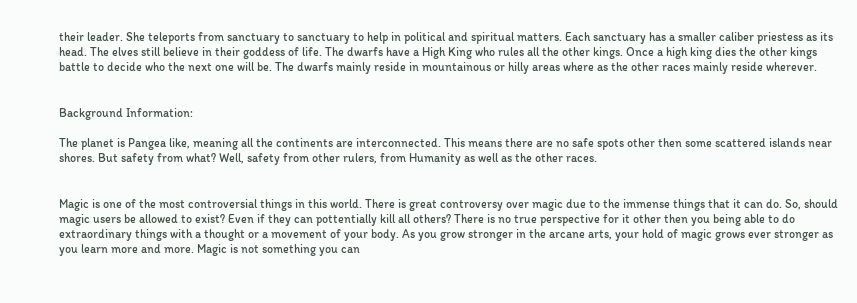their leader. She teleports from sanctuary to sanctuary to help in political and spiritual matters. Each sanctuary has a smaller caliber priestess as its head. The elves still believe in their goddess of life. The dwarfs have a High King who rules all the other kings. Once a high king dies the other kings battle to decide who the next one will be. The dwarfs mainly reside in mountainous or hilly areas where as the other races mainly reside wherever.


Background Information:

The planet is Pangea like, meaning all the continents are interconnected. This means there are no safe spots other then some scattered islands near shores. But safety from what? Well, safety from other rulers, from Humanity as well as the other races.


Magic is one of the most controversial things in this world. There is great controversy over magic due to the immense things that it can do. So, should magic users be allowed to exist? Even if they can pottentially kill all others? There is no true perspective for it other then you being able to do extraordinary things with a thought or a movement of your body. As you grow stronger in the arcane arts, your hold of magic grows ever stronger as you learn more and more. Magic is not something you can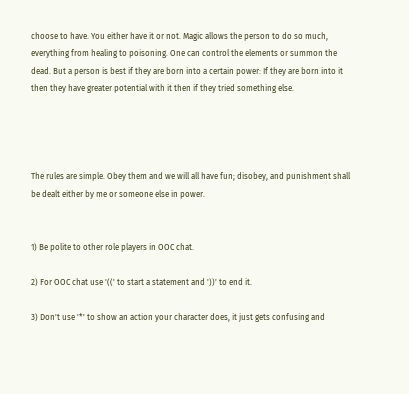choose to have. You either have it or not. Magic allows the person to do so much, everything from healing to poisoning. One can control the elements or summon the dead. But a person is best if they are born into a certain power: If they are born into it then they have greater potential with it then if they tried something else.




The rules are simple. Obey them and we will all have fun; disobey, and punishment shall be dealt either by me or someone else in power.


1) Be polite to other role players in OOC chat.

2) For OOC chat use '((' to start a statement and '))' to end it.

3) Don't use '*' to show an action your character does, it just gets confusing and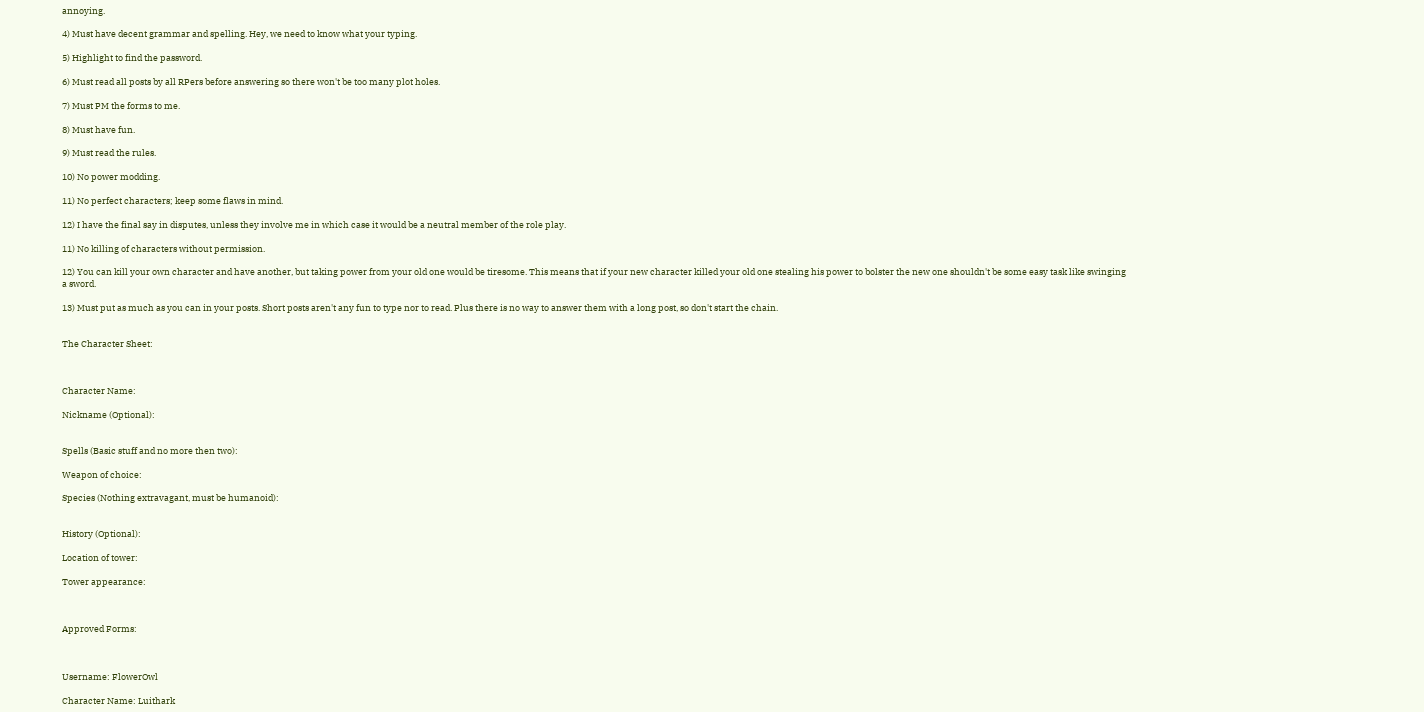annoying.

4) Must have decent grammar and spelling. Hey, we need to know what your typing.

5) Highlight to find the password.

6) Must read all posts by all RPers before answering so there won't be too many plot holes.

7) Must PM the forms to me.

8) Must have fun.

9) Must read the rules.

10) No power modding.

11) No perfect characters; keep some flaws in mind.

12) I have the final say in disputes, unless they involve me in which case it would be a neutral member of the role play.

11) No killing of characters without permission.

12) You can kill your own character and have another, but taking power from your old one would be tiresome. This means that if your new character killed your old one stealing his power to bolster the new one shouldn't be some easy task like swinging a sword.

13) Must put as much as you can in your posts. Short posts aren't any fun to type nor to read. Plus there is no way to answer them with a long post, so don't start the chain.


The Character Sheet:



Character Name:

Nickname (Optional):


Spells (Basic stuff and no more then two):

Weapon of choice:

Species (Nothing extravagant, must be humanoid):


History (Optional):

Location of tower:

Tower appearance:



Approved Forms:



Username: FlowerOwl

Character Name: Luithark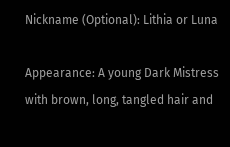Nickname (Optional): Lithia or Luna

Appearance: A young Dark Mistress with brown, long, tangled hair and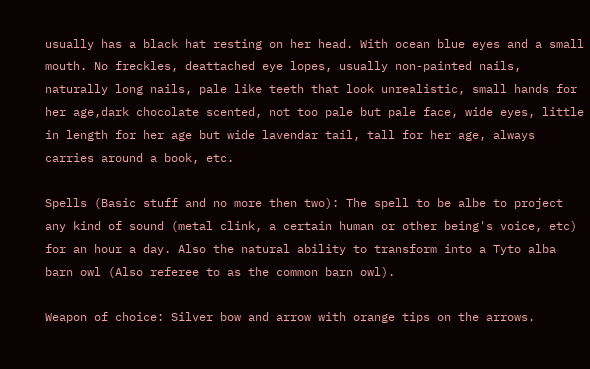usually has a black hat resting on her head. With ocean blue eyes and a small mouth. No freckles, deattached eye lopes, usually non-painted nails, naturally long nails, pale like teeth that look unrealistic, small hands for her age,dark chocolate scented, not too pale but pale face, wide eyes, little in length for her age but wide lavendar tail, tall for her age, always carries around a book, etc.

Spells (Basic stuff and no more then two): The spell to be albe to project any kind of sound (metal clink, a certain human or other being's voice, etc) for an hour a day. Also the natural ability to transform into a Tyto alba barn owl (Also referee to as the common barn owl).

Weapon of choice: Silver bow and arrow with orange tips on the arrows.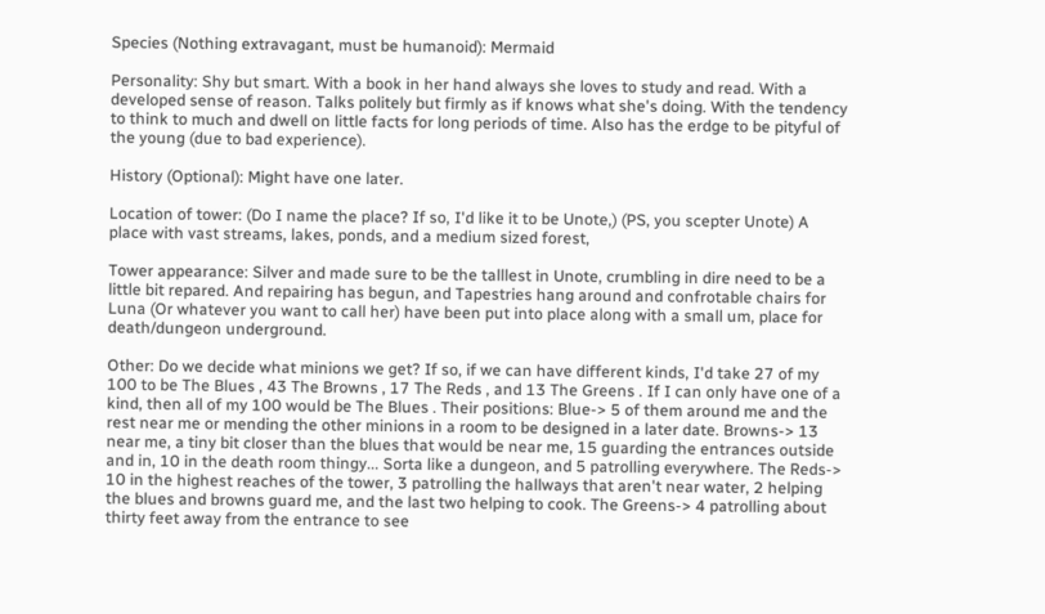Species (Nothing extravagant, must be humanoid): Mermaid

Personality: Shy but smart. With a book in her hand always she loves to study and read. With a developed sense of reason. Talks politely but firmly as if knows what she's doing. With the tendency to think to much and dwell on little facts for long periods of time. Also has the erdge to be pityful of the young (due to bad experience).

History (Optional): Might have one later.

Location of tower: (Do I name the place? If so, I'd like it to be Unote,) (PS, you scepter Unote) A place with vast streams, lakes, ponds, and a medium sized forest,

Tower appearance: Silver and made sure to be the talllest in Unote, crumbling in dire need to be a little bit repared. And repairing has begun, and Tapestries hang around and confrotable chairs for Luna (Or whatever you want to call her) have been put into place along with a small um, place for death/dungeon underground.

Other: Do we decide what minions we get? If so, if we can have different kinds, I'd take 27 of my 100 to be The Blues , 43 The Browns , 17 The Reds , and 13 The Greens . If I can only have one of a kind, then all of my 100 would be The Blues . Their positions: Blue-> 5 of them around me and the rest near me or mending the other minions in a room to be designed in a later date. Browns-> 13 near me, a tiny bit closer than the blues that would be near me, 15 guarding the entrances outside and in, 10 in the death room thingy... Sorta like a dungeon, and 5 patrolling everywhere. The Reds-> 10 in the highest reaches of the tower, 3 patrolling the hallways that aren't near water, 2 helping the blues and browns guard me, and the last two helping to cook. The Greens-> 4 patrolling about thirty feet away from the entrance to see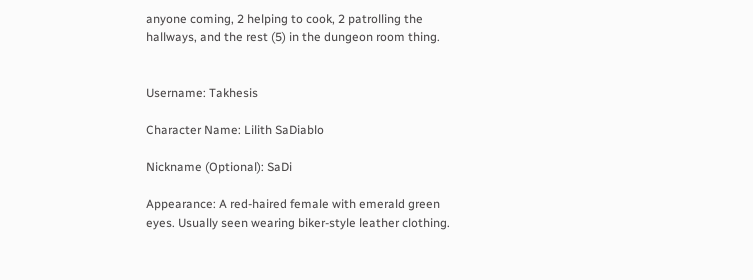anyone coming, 2 helping to cook, 2 patrolling the hallways, and the rest (5) in the dungeon room thing.


Username: Takhesis

Character Name: Lilith SaDiablo

Nickname (Optional): SaDi

Appearance: A red-haired female with emerald green eyes. Usually seen wearing biker-style leather clothing.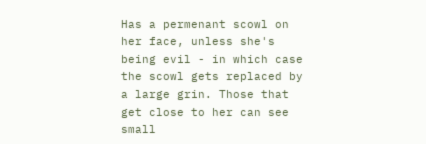Has a permenant scowl on her face, unless she's being evil - in which case the scowl gets replaced by a large grin. Those that get close to her can see small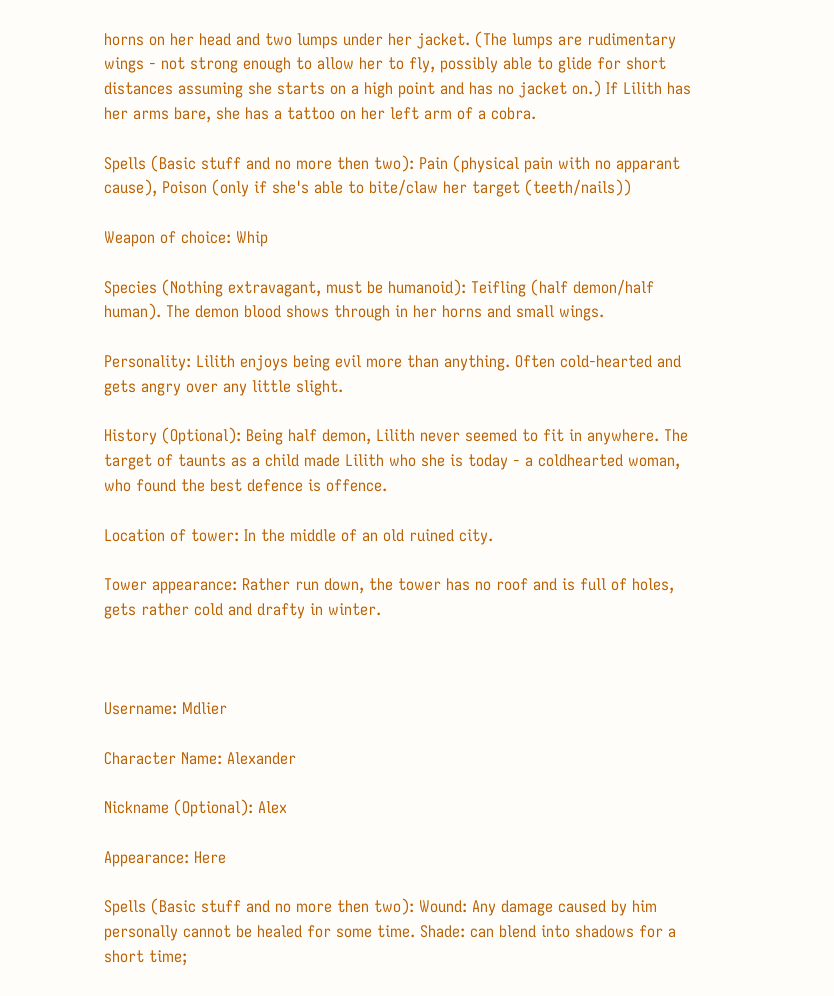horns on her head and two lumps under her jacket. (The lumps are rudimentary wings - not strong enough to allow her to fly, possibly able to glide for short distances assuming she starts on a high point and has no jacket on.) If Lilith has her arms bare, she has a tattoo on her left arm of a cobra.

Spells (Basic stuff and no more then two): Pain (physical pain with no apparant cause), Poison (only if she's able to bite/claw her target (teeth/nails))

Weapon of choice: Whip

Species (Nothing extravagant, must be humanoid): Teifling (half demon/half human). The demon blood shows through in her horns and small wings.

Personality: Lilith enjoys being evil more than anything. Often cold-hearted and gets angry over any little slight.

History (Optional): Being half demon, Lilith never seemed to fit in anywhere. The target of taunts as a child made Lilith who she is today - a coldhearted woman, who found the best defence is offence.

Location of tower: In the middle of an old ruined city.

Tower appearance: Rather run down, the tower has no roof and is full of holes, gets rather cold and drafty in winter.



Username: Mdlier

Character Name: Alexander

Nickname (Optional): Alex

Appearance: Here

Spells (Basic stuff and no more then two): Wound: Any damage caused by him personally cannot be healed for some time. Shade: can blend into shadows for a short time;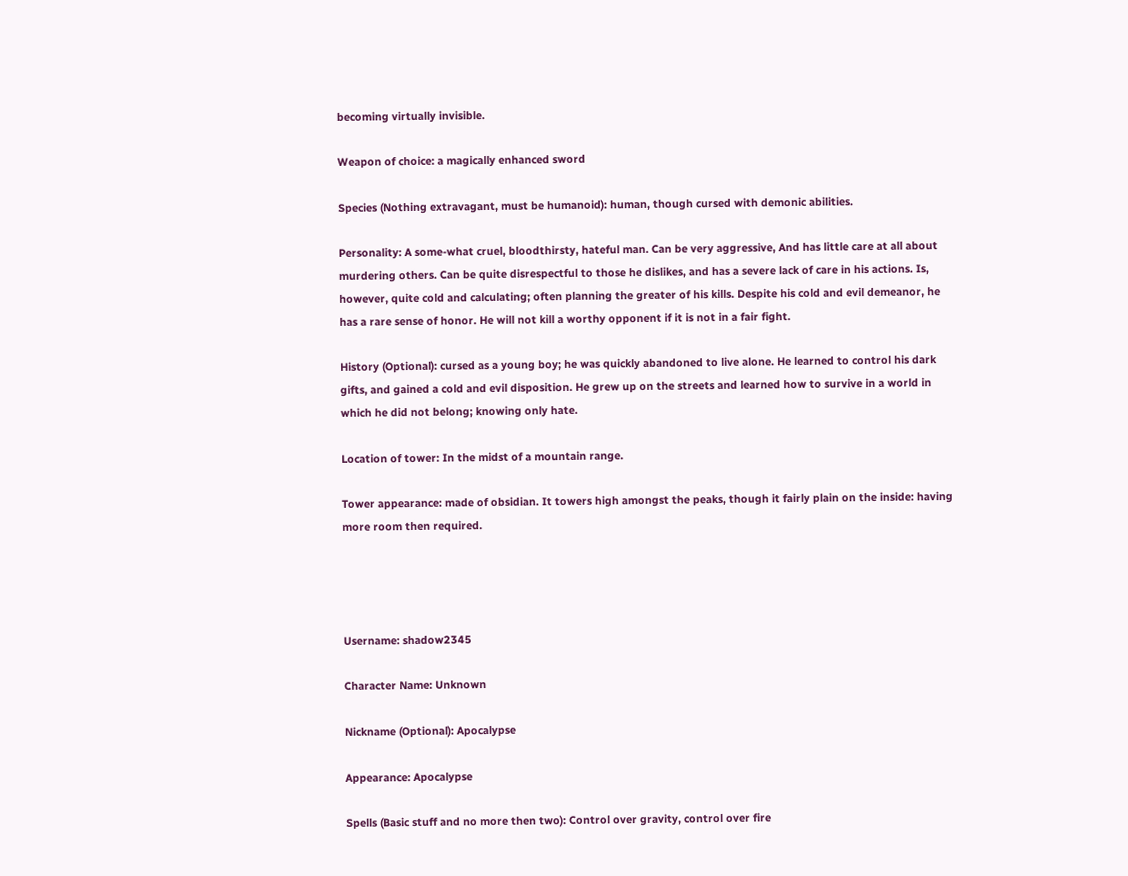becoming virtually invisible.

Weapon of choice: a magically enhanced sword

Species (Nothing extravagant, must be humanoid): human, though cursed with demonic abilities.

Personality: A some-what cruel, bloodthirsty, hateful man. Can be very aggressive, And has little care at all about murdering others. Can be quite disrespectful to those he dislikes, and has a severe lack of care in his actions. Is, however, quite cold and calculating; often planning the greater of his kills. Despite his cold and evil demeanor, he has a rare sense of honor. He will not kill a worthy opponent if it is not in a fair fight.

History (Optional): cursed as a young boy; he was quickly abandoned to live alone. He learned to control his dark gifts, and gained a cold and evil disposition. He grew up on the streets and learned how to survive in a world in which he did not belong; knowing only hate.

Location of tower: In the midst of a mountain range.

Tower appearance: made of obsidian. It towers high amongst the peaks, though it fairly plain on the inside: having more room then required.




Username: shadow2345

Character Name: Unknown

Nickname (Optional): Apocalypse

Appearance: Apocalypse

Spells (Basic stuff and no more then two): Control over gravity, control over fire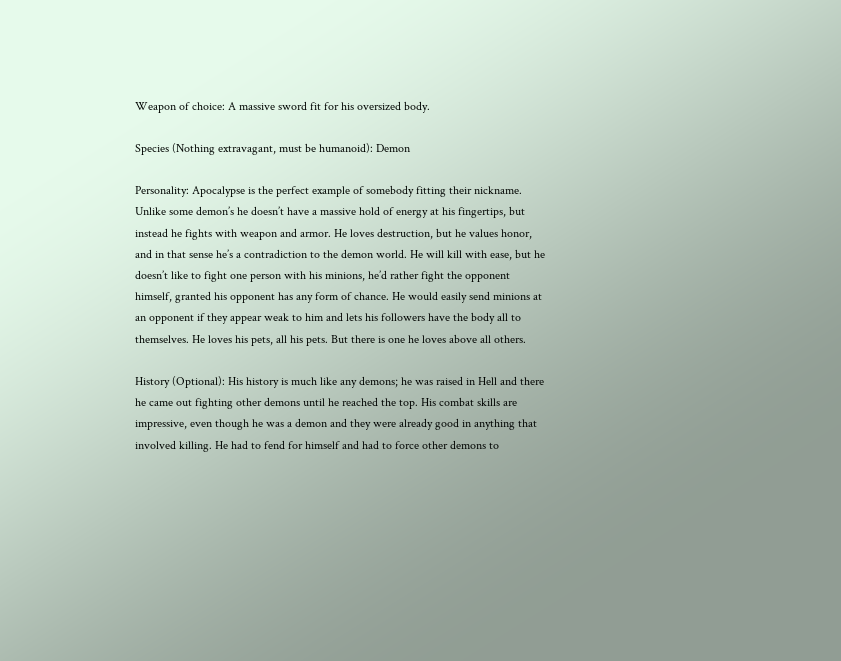Weapon of choice: A massive sword fit for his oversized body.

Species (Nothing extravagant, must be humanoid): Demon

Personality: Apocalypse is the perfect example of somebody fitting their nickname. Unlike some demon’s he doesn’t have a massive hold of energy at his fingertips, but instead he fights with weapon and armor. He loves destruction, but he values honor, and in that sense he’s a contradiction to the demon world. He will kill with ease, but he doesn’t like to fight one person with his minions, he’d rather fight the opponent himself, granted his opponent has any form of chance. He would easily send minions at an opponent if they appear weak to him and lets his followers have the body all to themselves. He loves his pets, all his pets. But there is one he loves above all others.

History (Optional): His history is much like any demons; he was raised in Hell and there he came out fighting other demons until he reached the top. His combat skills are impressive, even though he was a demon and they were already good in anything that involved killing. He had to fend for himself and had to force other demons to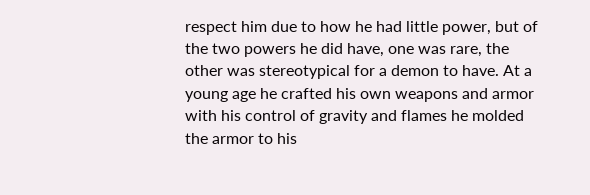respect him due to how he had little power, but of the two powers he did have, one was rare, the other was stereotypical for a demon to have. At a young age he crafted his own weapons and armor with his control of gravity and flames he molded the armor to his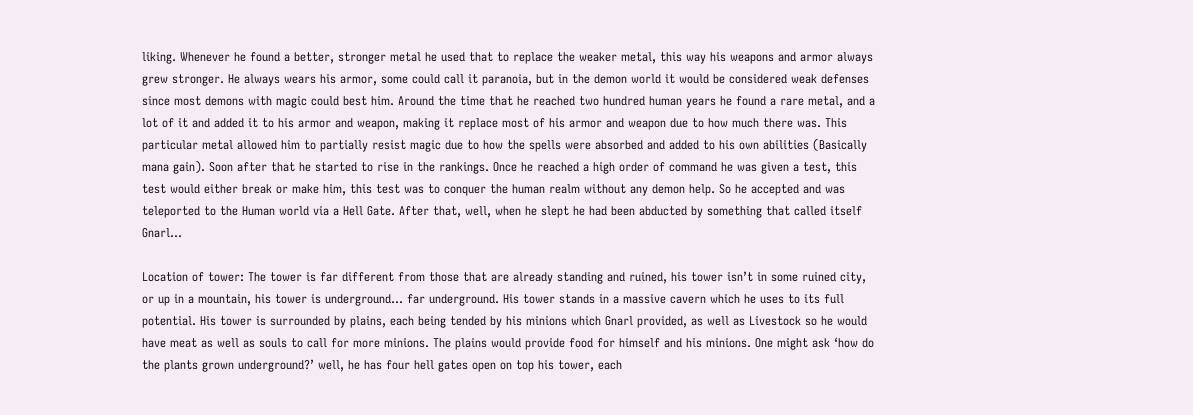liking. Whenever he found a better, stronger metal he used that to replace the weaker metal, this way his weapons and armor always grew stronger. He always wears his armor, some could call it paranoia, but in the demon world it would be considered weak defenses since most demons with magic could best him. Around the time that he reached two hundred human years he found a rare metal, and a lot of it and added it to his armor and weapon, making it replace most of his armor and weapon due to how much there was. This particular metal allowed him to partially resist magic due to how the spells were absorbed and added to his own abilities (Basically mana gain). Soon after that he started to rise in the rankings. Once he reached a high order of command he was given a test, this test would either break or make him, this test was to conquer the human realm without any demon help. So he accepted and was teleported to the Human world via a Hell Gate. After that, well, when he slept he had been abducted by something that called itself Gnarl…

Location of tower: The tower is far different from those that are already standing and ruined, his tower isn’t in some ruined city, or up in a mountain, his tower is underground… far underground. His tower stands in a massive cavern which he uses to its full potential. His tower is surrounded by plains, each being tended by his minions which Gnarl provided, as well as Livestock so he would have meat as well as souls to call for more minions. The plains would provide food for himself and his minions. One might ask ‘how do the plants grown underground?’ well, he has four hell gates open on top his tower, each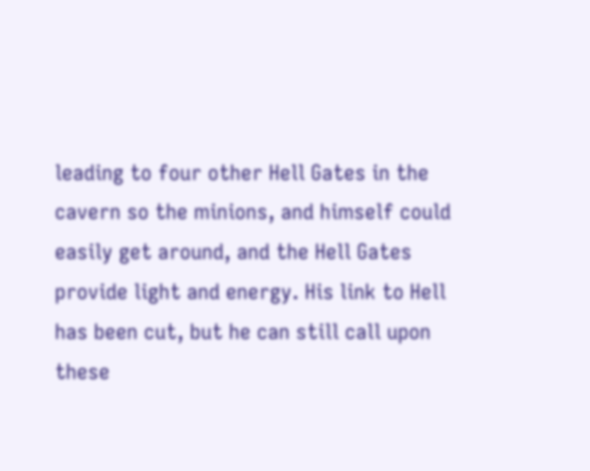leading to four other Hell Gates in the cavern so the minions, and himself could easily get around, and the Hell Gates provide light and energy. His link to Hell has been cut, but he can still call upon these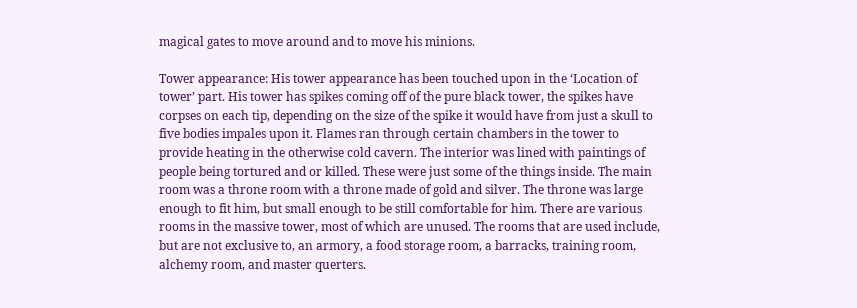magical gates to move around and to move his minions.

Tower appearance: His tower appearance has been touched upon in the ‘Location of tower’ part. His tower has spikes coming off of the pure black tower, the spikes have corpses on each tip, depending on the size of the spike it would have from just a skull to five bodies impales upon it. Flames ran through certain chambers in the tower to provide heating in the otherwise cold cavern. The interior was lined with paintings of people being tortured and or killed. These were just some of the things inside. The main room was a throne room with a throne made of gold and silver. The throne was large enough to fit him, but small enough to be still comfortable for him. There are various rooms in the massive tower, most of which are unused. The rooms that are used include, but are not exclusive to, an armory, a food storage room, a barracks, training room, alchemy room, and master querters.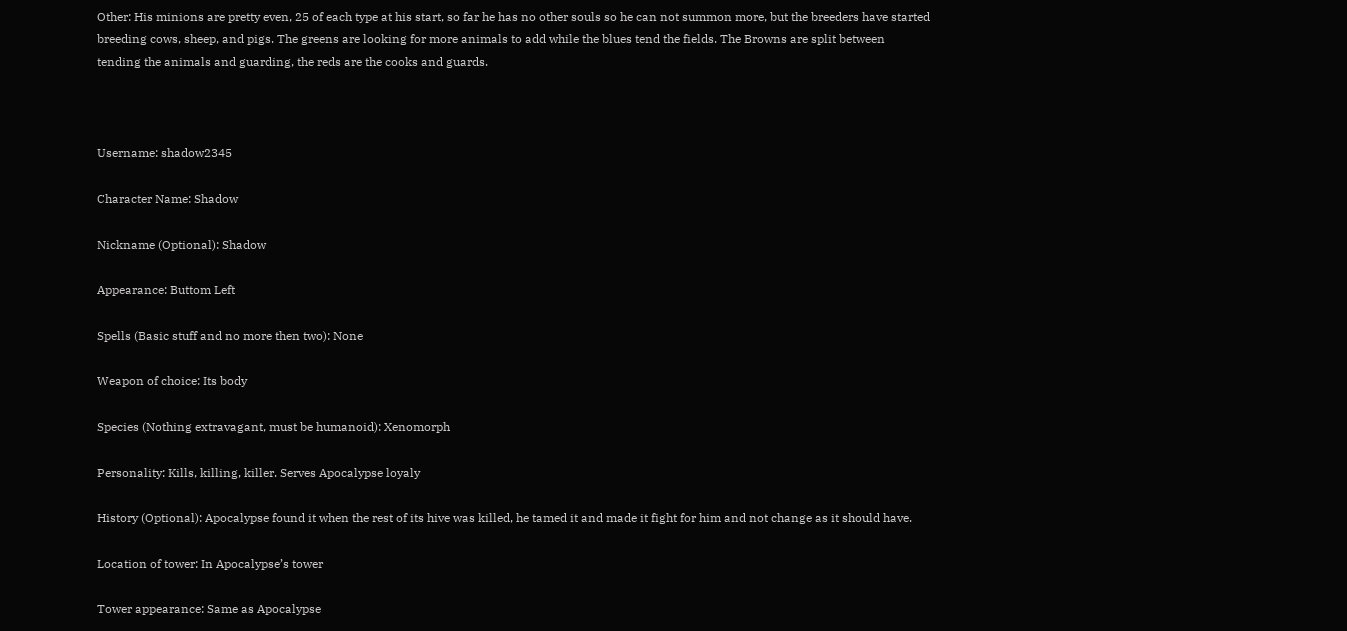Other: His minions are pretty even, 25 of each type at his start, so far he has no other souls so he can not summon more, but the breeders have started breeding cows, sheep, and pigs. The greens are looking for more animals to add while the blues tend the fields. The Browns are split between tending the animals and guarding, the reds are the cooks and guards.



Username: shadow2345

Character Name: Shadow

Nickname (Optional): Shadow

Appearance: Buttom Left

Spells (Basic stuff and no more then two): None

Weapon of choice: Its body

Species (Nothing extravagant, must be humanoid): Xenomorph

Personality: Kills, killing, killer. Serves Apocalypse loyaly

History (Optional): Apocalypse found it when the rest of its hive was killed, he tamed it and made it fight for him and not change as it should have.

Location of tower: In Apocalypse’s tower

Tower appearance: Same as Apocalypse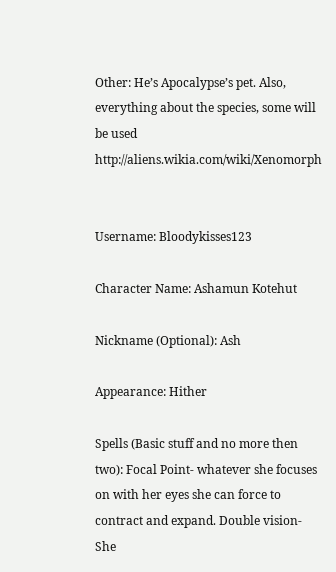Other: He’s Apocalypse’s pet. Also, everything about the species, some will be used http://aliens.wikia.com/wiki/Xenomorph


Username: Bloodykisses123

Character Name: Ashamun Kotehut

Nickname (Optional): Ash

Appearance: Hither

Spells (Basic stuff and no more then two): Focal Point- whatever she focuses on with her eyes she can force to contract and expand. Double vision- She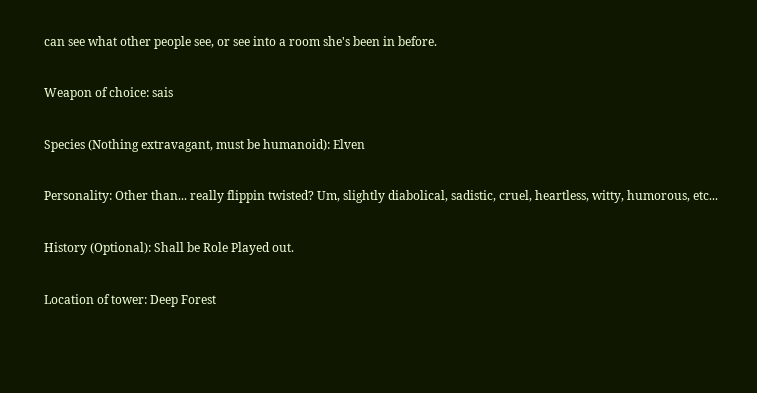can see what other people see, or see into a room she's been in before.

Weapon of choice: sais

Species (Nothing extravagant, must be humanoid): Elven

Personality: Other than... really flippin twisted? Um, slightly diabolical, sadistic, cruel, heartless, witty, humorous, etc...

History (Optional): Shall be Role Played out.

Location of tower: Deep Forest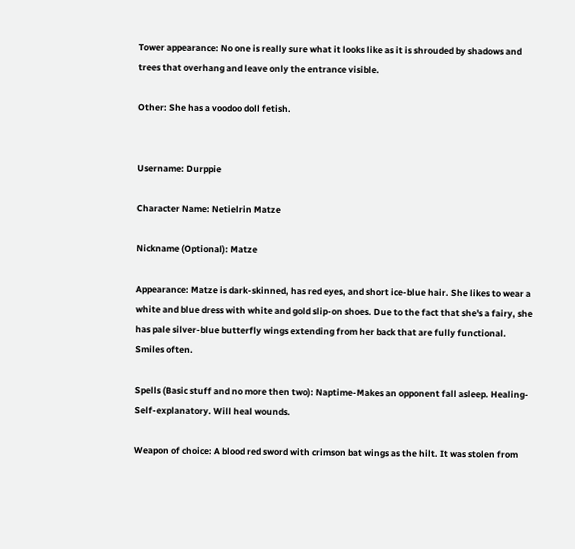Tower appearance: No one is really sure what it looks like as it is shrouded by shadows and trees that overhang and leave only the entrance visible.

Other: She has a voodoo doll fetish.


Username: Durppie

Character Name: Netielrin Matze

Nickname (Optional): Matze

Appearance: Matze is dark-skinned, has red eyes, and short ice-blue hair. She likes to wear a white and blue dress with white and gold slip-on shoes. Due to the fact that she's a fairy, she has pale silver-blue butterfly wings extending from her back that are fully functional. Smiles often.

Spells (Basic stuff and no more then two): Naptime-Makes an opponent fall asleep. Healing-Self-explanatory. Will heal wounds.

Weapon of choice: A blood red sword with crimson bat wings as the hilt. It was stolen from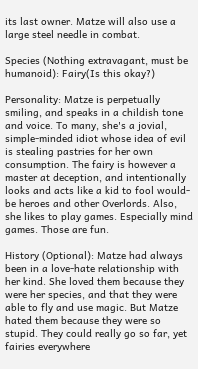its last owner. Matze will also use a large steel needle in combat.

Species (Nothing extravagant, must be humanoid): Fairy(Is this okay?)

Personality: Matze is perpetually smiling, and speaks in a childish tone and voice. To many, she's a jovial, simple-minded idiot whose idea of evil is stealing pastries for her own consumption. The fairy is however a master at deception, and intentionally looks and acts like a kid to fool would-be heroes and other Overlords. Also, she likes to play games. Especially mind games. Those are fun.

History (Optional): Matze had always been in a love-hate relationship with her kind. She loved them because they were her species, and that they were able to fly and use magic. But Matze hated them because they were so stupid. They could really go so far, yet fairies everywhere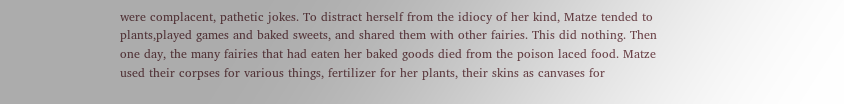were complacent, pathetic jokes. To distract herself from the idiocy of her kind, Matze tended to plants,played games and baked sweets, and shared them with other fairies. This did nothing. Then one day, the many fairies that had eaten her baked goods died from the poison laced food. Matze used their corpses for various things, fertilizer for her plants, their skins as canvases for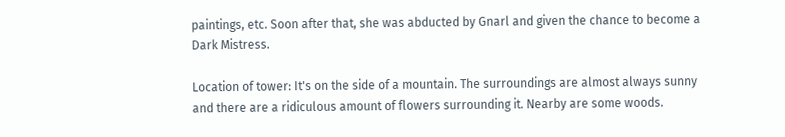paintings, etc. Soon after that, she was abducted by Gnarl and given the chance to become a Dark Mistress.

Location of tower: It's on the side of a mountain. The surroundings are almost always sunny and there are a ridiculous amount of flowers surrounding it. Nearby are some woods.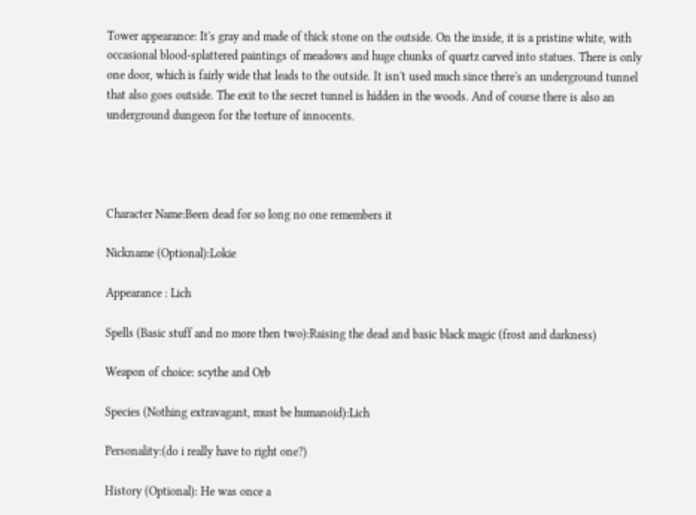Tower appearance: It's gray and made of thick stone on the outside. On the inside, it is a pristine white, with occasional blood-splattered paintings of meadows and huge chunks of quartz carved into statues. There is only one door, which is fairly wide that leads to the outside. It isn't used much since there's an underground tunnel that also goes outside. The exit to the secret tunnel is hidden in the woods. And of course there is also an underground dungeon for the torture of innocents.




Character Name:Been dead for so long no one remembers it

Nickname (Optional):Lokie

Appearance : Lich

Spells (Basic stuff and no more then two):Raising the dead and basic black magic (frost and darkness)

Weapon of choice: scythe and Orb

Species (Nothing extravagant, must be humanoid):Lich

Personality:(do i really have to right one?)

History (Optional): He was once a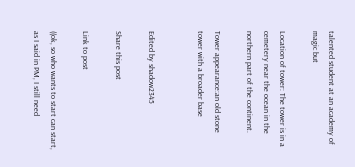talented student at an academy of magic but

Location of tower: The tower is in a cemetery near the ocean in the northern part of the continent.

Tower appearance:an old stone tower with a broader base


Edited by shadow2345

Share this post

Link to post

((ok, so who wants to start can start, as I said in PM, I still need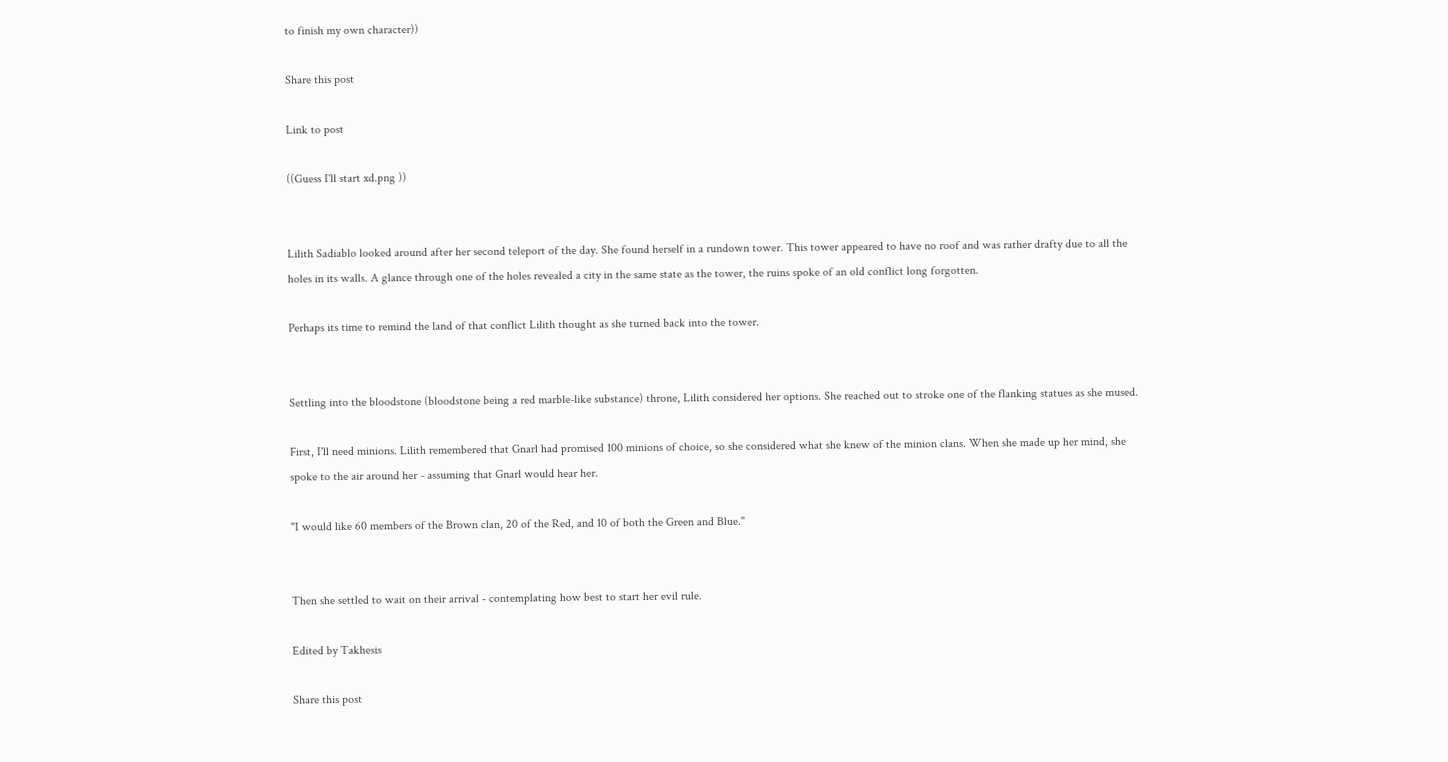to finish my own character))

Share this post

Link to post

((Guess I'll start xd.png ))


Lilith Sadiablo looked around after her second teleport of the day. She found herself in a rundown tower. This tower appeared to have no roof and was rather drafty due to all the holes in its walls. A glance through one of the holes revealed a city in the same state as the tower, the ruins spoke of an old conflict long forgotten.

Perhaps its time to remind the land of that conflict Lilith thought as she turned back into the tower.


Settling into the bloodstone (bloodstone being a red marble-like substance) throne, Lilith considered her options. She reached out to stroke one of the flanking statues as she mused.

First, I'll need minions. Lilith remembered that Gnarl had promised 100 minions of choice, so she considered what she knew of the minion clans. When she made up her mind, she spoke to the air around her - assuming that Gnarl would hear her.

"I would like 60 members of the Brown clan, 20 of the Red, and 10 of both the Green and Blue."


Then she settled to wait on their arrival - contemplating how best to start her evil rule.

Edited by Takhesis

Share this post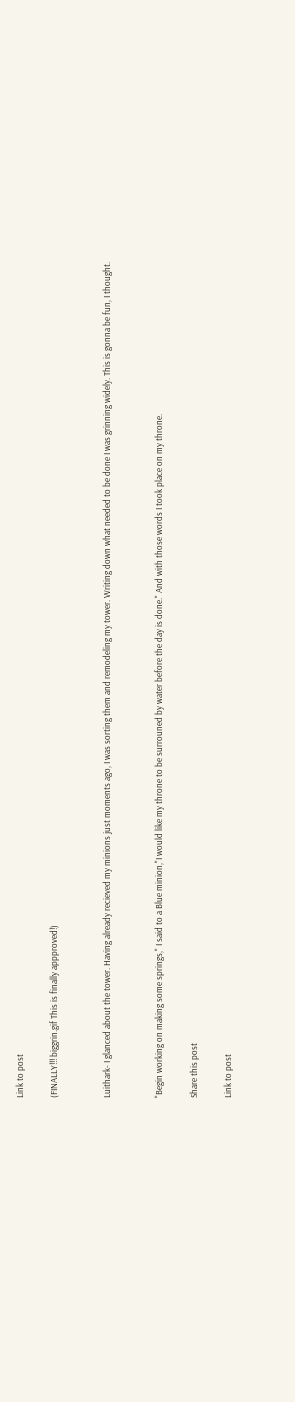Link to post

(FINALLY!!! biggrin.gif This is finally appproved!)


Luithark- I glanced about the tower. Having already recieved my minions just moments ago, I was sorting them and remodeling my tower. Writing down what needed to be done I was grinning widely. This is gonna be fun, I thought.


"Begin working on making some springs," I said to a Blue minion,"I would like my throne to be surrouned by water before the day is done." And with those words I took place on my throne.

Share this post

Link to post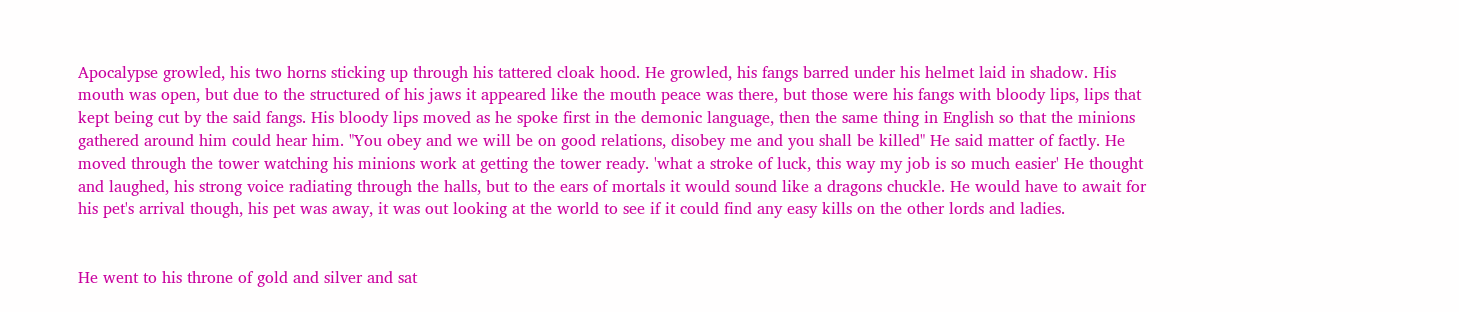Apocalypse growled, his two horns sticking up through his tattered cloak hood. He growled, his fangs barred under his helmet laid in shadow. His mouth was open, but due to the structured of his jaws it appeared like the mouth peace was there, but those were his fangs with bloody lips, lips that kept being cut by the said fangs. His bloody lips moved as he spoke first in the demonic language, then the same thing in English so that the minions gathered around him could hear him. "You obey and we will be on good relations, disobey me and you shall be killed" He said matter of factly. He moved through the tower watching his minions work at getting the tower ready. 'what a stroke of luck, this way my job is so much easier' He thought and laughed, his strong voice radiating through the halls, but to the ears of mortals it would sound like a dragons chuckle. He would have to await for his pet's arrival though, his pet was away, it was out looking at the world to see if it could find any easy kills on the other lords and ladies.


He went to his throne of gold and silver and sat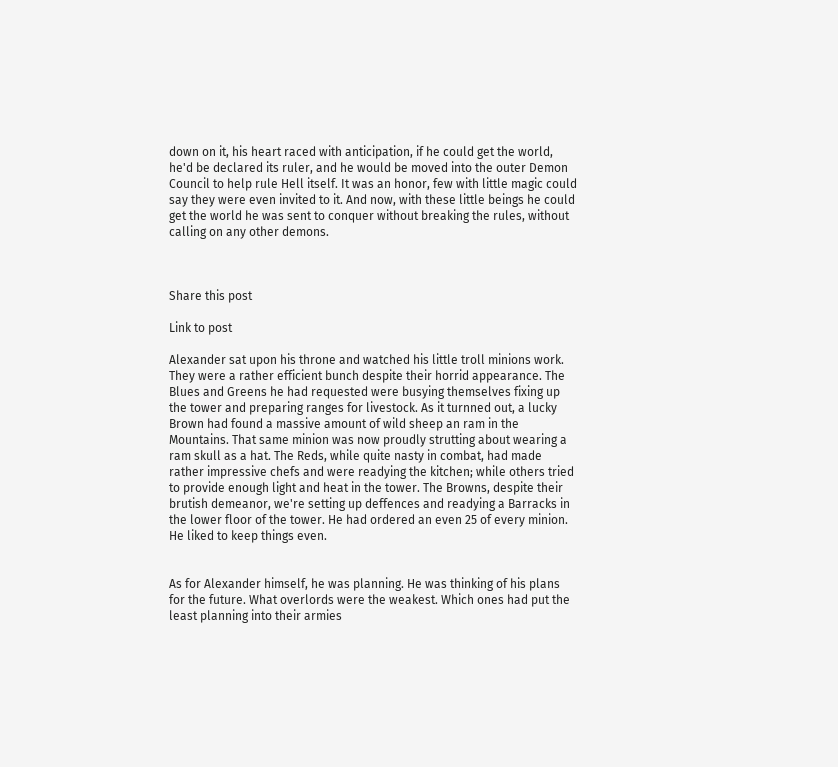down on it, his heart raced with anticipation, if he could get the world, he'd be declared its ruler, and he would be moved into the outer Demon Council to help rule Hell itself. It was an honor, few with little magic could say they were even invited to it. And now, with these little beings he could get the world he was sent to conquer without breaking the rules, without calling on any other demons.



Share this post

Link to post

Alexander sat upon his throne and watched his little troll minions work. They were a rather efficient bunch despite their horrid appearance. The Blues and Greens he had requested were busying themselves fixing up the tower and preparing ranges for livestock. As it turnned out, a lucky Brown had found a massive amount of wild sheep an ram in the Mountains. That same minion was now proudly strutting about wearing a ram skull as a hat. The Reds, while quite nasty in combat, had made rather impressive chefs and were readying the kitchen; while others tried to provide enough light and heat in the tower. The Browns, despite their brutish demeanor, we're setting up deffences and readying a Barracks in the lower floor of the tower. He had ordered an even 25 of every minion. He liked to keep things even.


As for Alexander himself, he was planning. He was thinking of his plans for the future. What overlords were the weakest. Which ones had put the least planning into their armies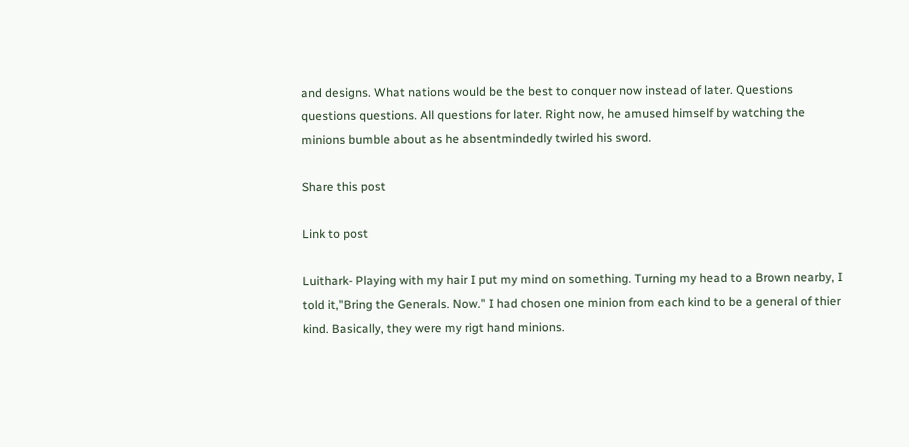and designs. What nations would be the best to conquer now instead of later. Questions questions questions. All questions for later. Right now, he amused himself by watching the minions bumble about as he absentmindedly twirled his sword.

Share this post

Link to post

Luithark- Playing with my hair I put my mind on something. Turning my head to a Brown nearby, I told it,"Bring the Generals. Now." I had chosen one minion from each kind to be a general of thier kind. Basically, they were my rigt hand minions.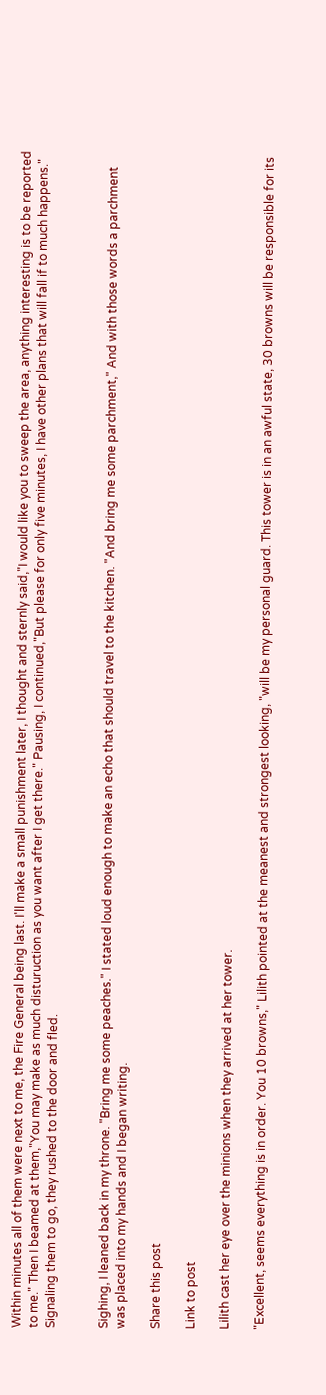Within minutes all of them were next to me, the Fire General being last. I'll make a small punishment later, I thought and sternly said,"I would like you to sweep the area, anything interesting is to be reported to me." Then I beamed at them,"You may make as much disturuction as you want after I get there." Pausing, I continued,"But please for only five minutes, I have other plans that will fall if to much happens." Signaling them to go, they rushed to the door and fled.


Sighing, I leaned back in my throne. "Bring me some peaches." I stated loud enough to make an echo that should travel to the kitchen. "And bring me some parchment," And with those words a parchment was placed into my hands and I began writing.

Share this post

Link to post

Lilith cast her eye over the minions when they arrived at her tower.

"Excellent, seems everything is in order. You 10 browns," Lilith pointed at the meanest and strongest looking, "will be my personal guard. This tower is in an awful state, 30 browns will be responsible for its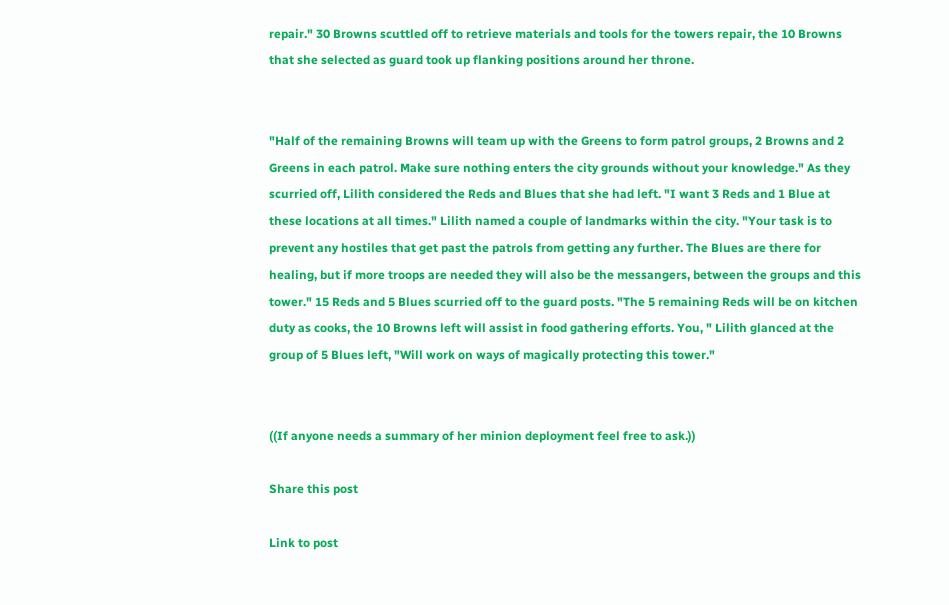repair." 30 Browns scuttled off to retrieve materials and tools for the towers repair, the 10 Browns that she selected as guard took up flanking positions around her throne.


"Half of the remaining Browns will team up with the Greens to form patrol groups, 2 Browns and 2 Greens in each patrol. Make sure nothing enters the city grounds without your knowledge." As they scurried off, Lilith considered the Reds and Blues that she had left. "I want 3 Reds and 1 Blue at these locations at all times." Lilith named a couple of landmarks within the city. "Your task is to prevent any hostiles that get past the patrols from getting any further. The Blues are there for healing, but if more troops are needed they will also be the messangers, between the groups and this tower." 15 Reds and 5 Blues scurried off to the guard posts. "The 5 remaining Reds will be on kitchen duty as cooks, the 10 Browns left will assist in food gathering efforts. You, " Lilith glanced at the group of 5 Blues left, "Will work on ways of magically protecting this tower."


((If anyone needs a summary of her minion deployment feel free to ask.))

Share this post

Link to post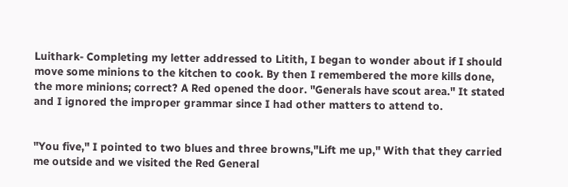Luithark- Completing my letter addressed to Litith, I began to wonder about if I should move some minions to the kitchen to cook. By then I remembered the more kills done, the more minions; correct? A Red opened the door. "Generals have scout area." It stated and I ignored the improper grammar since I had other matters to attend to.


"You five," I pointed to two blues and three browns,"Lift me up," With that they carried me outside and we visited the Red General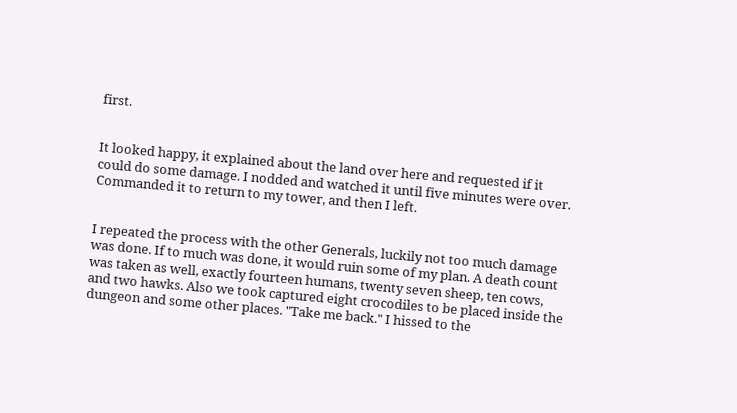first.


It looked happy, it explained about the land over here and requested if it could do some damage. I nodded and watched it until five minutes were over. Commanded it to return to my tower, and then I left.


I repeated the process with the other Generals, luckily not too much damage was done. If to much was done, it would ruin some of my plan. A death count was taken as well, exactly fourteen humans, twenty seven sheep, ten cows, and two hawks. Also we took captured eight crocodiles to be placed inside the dungeon and some other places. "Take me back." I hissed to the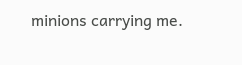minions carrying me.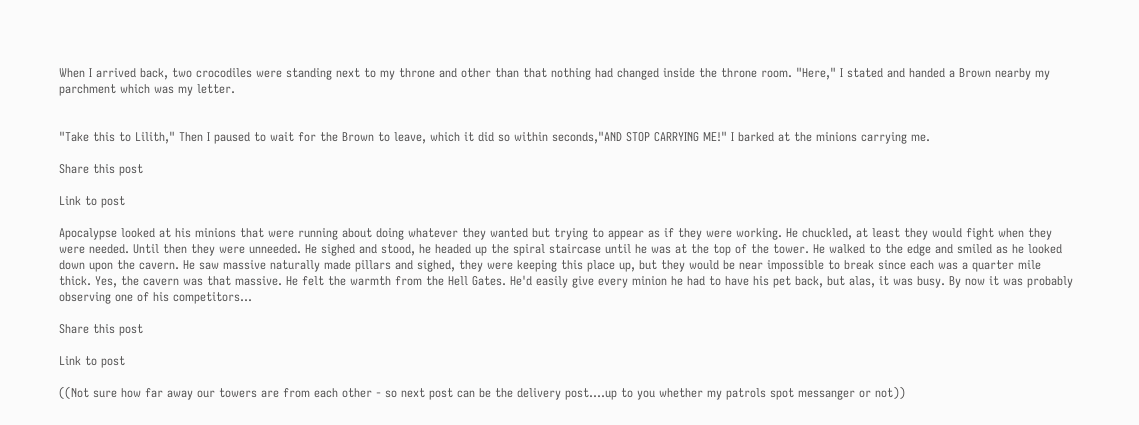When I arrived back, two crocodiles were standing next to my throne and other than that nothing had changed inside the throne room. "Here," I stated and handed a Brown nearby my parchment which was my letter.


"Take this to Lilith," Then I paused to wait for the Brown to leave, which it did so within seconds,"AND STOP CARRYING ME!" I barked at the minions carrying me.

Share this post

Link to post

Apocalypse looked at his minions that were running about doing whatever they wanted but trying to appear as if they were working. He chuckled, at least they would fight when they were needed. Until then they were unneeded. He sighed and stood, he headed up the spiral staircase until he was at the top of the tower. He walked to the edge and smiled as he looked down upon the cavern. He saw massive naturally made pillars and sighed, they were keeping this place up, but they would be near impossible to break since each was a quarter mile thick. Yes, the cavern was that massive. He felt the warmth from the Hell Gates. He'd easily give every minion he had to have his pet back, but alas, it was busy. By now it was probably observing one of his competitors...

Share this post

Link to post

((Not sure how far away our towers are from each other - so next post can be the delivery post....up to you whether my patrols spot messanger or not))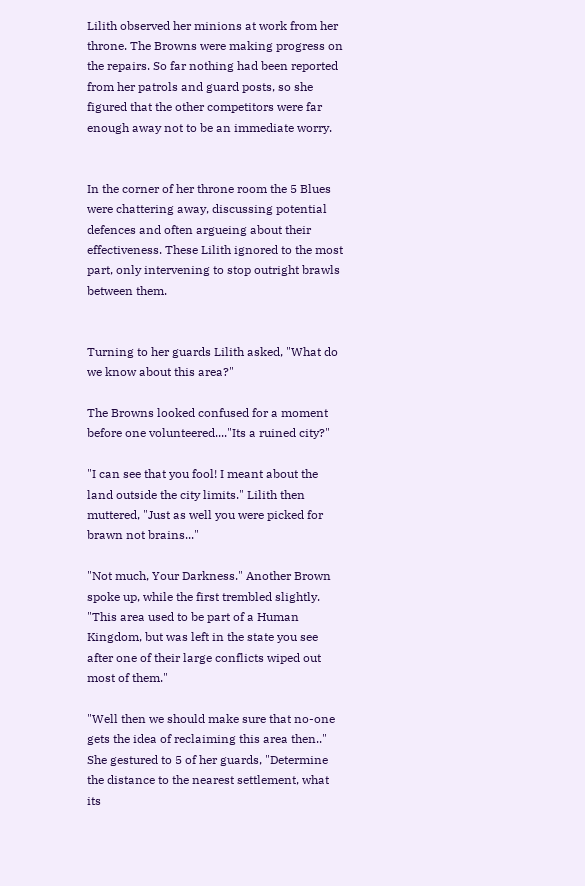Lilith observed her minions at work from her throne. The Browns were making progress on the repairs. So far nothing had been reported from her patrols and guard posts, so she figured that the other competitors were far enough away not to be an immediate worry.


In the corner of her throne room the 5 Blues were chattering away, discussing potential defences and often argueing about their effectiveness. These Lilith ignored to the most part, only intervening to stop outright brawls between them.


Turning to her guards Lilith asked, "What do we know about this area?"

The Browns looked confused for a moment before one volunteered...."Its a ruined city?"

"I can see that you fool! I meant about the land outside the city limits." Lilith then muttered, "Just as well you were picked for brawn not brains..."

"Not much, Your Darkness." Another Brown spoke up, while the first trembled slightly. "This area used to be part of a Human Kingdom, but was left in the state you see after one of their large conflicts wiped out most of them."

"Well then we should make sure that no-one gets the idea of reclaiming this area then.." She gestured to 5 of her guards, "Determine the distance to the nearest settlement, what its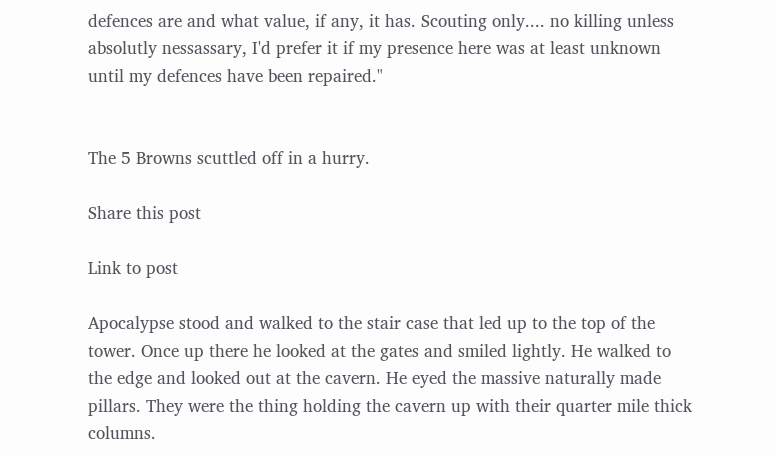defences are and what value, if any, it has. Scouting only.... no killing unless absolutly nessassary, I'd prefer it if my presence here was at least unknown until my defences have been repaired."


The 5 Browns scuttled off in a hurry.

Share this post

Link to post

Apocalypse stood and walked to the stair case that led up to the top of the tower. Once up there he looked at the gates and smiled lightly. He walked to the edge and looked out at the cavern. He eyed the massive naturally made pillars. They were the thing holding the cavern up with their quarter mile thick columns.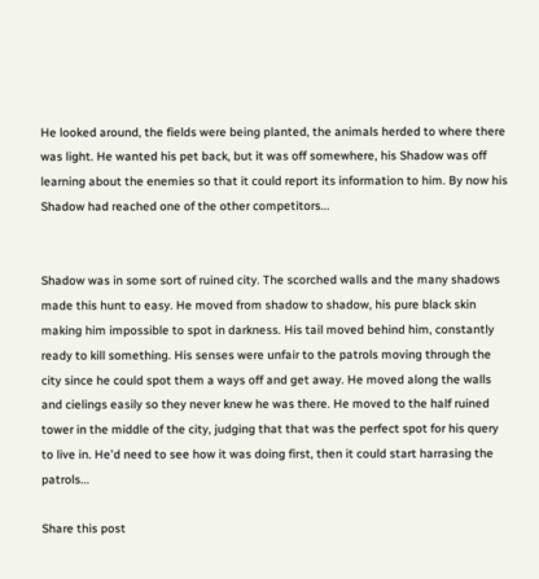He looked around, the fields were being planted, the animals herded to where there was light. He wanted his pet back, but it was off somewhere, his Shadow was off learning about the enemies so that it could report its information to him. By now his Shadow had reached one of the other competitors...


Shadow was in some sort of ruined city. The scorched walls and the many shadows made this hunt to easy. He moved from shadow to shadow, his pure black skin making him impossible to spot in darkness. His tail moved behind him, constantly ready to kill something. His senses were unfair to the patrols moving through the city since he could spot them a ways off and get away. He moved along the walls and cielings easily so they never knew he was there. He moved to the half ruined tower in the middle of the city, judging that that was the perfect spot for his query to live in. He'd need to see how it was doing first, then it could start harrasing the patrols...

Share this post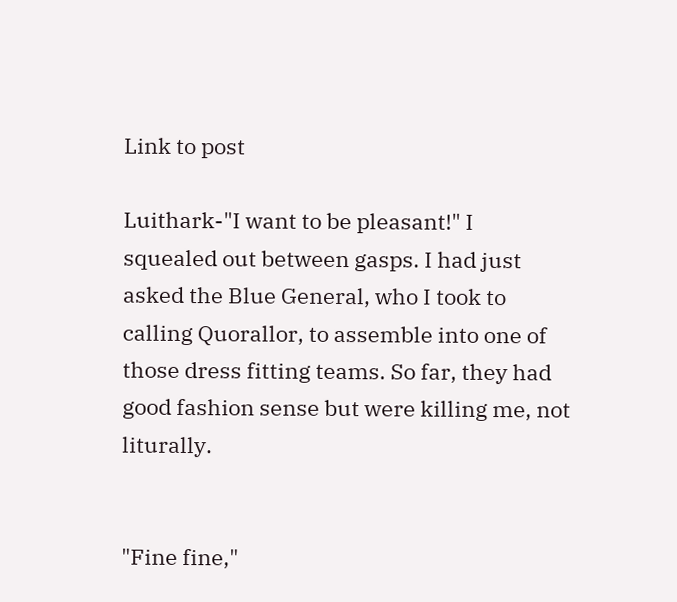Link to post

Luithark-"I want to be pleasant!" I squealed out between gasps. I had just asked the Blue General, who I took to calling Quorallor, to assemble into one of those dress fitting teams. So far, they had good fashion sense but were killing me, not liturally.


"Fine fine,"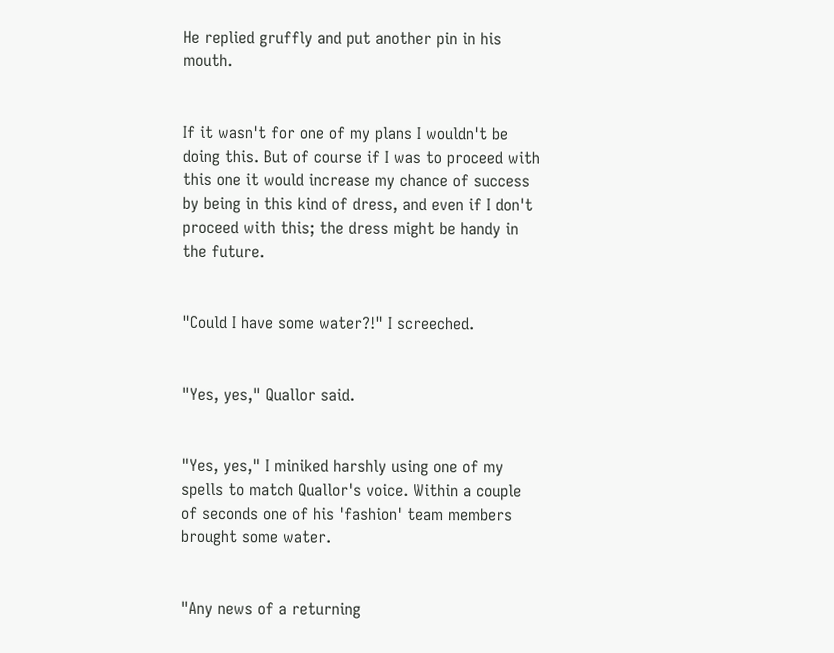He replied gruffly and put another pin in his mouth.


If it wasn't for one of my plans I wouldn't be doing this. But of course if I was to proceed with this one it would increase my chance of success by being in this kind of dress, and even if I don't proceed with this; the dress might be handy in the future.


"Could I have some water?!" I screeched.


"Yes, yes," Quallor said.


"Yes, yes," I miniked harshly using one of my spells to match Quallor's voice. Within a couple of seconds one of his 'fashion' team members brought some water.


"Any news of a returning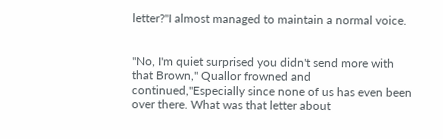letter?"I almost managed to maintain a normal voice.


"No, I'm quiet surprised you didn't send more with that Brown," Quallor frowned and continued,"Especially since none of us has even been over there. What was that letter about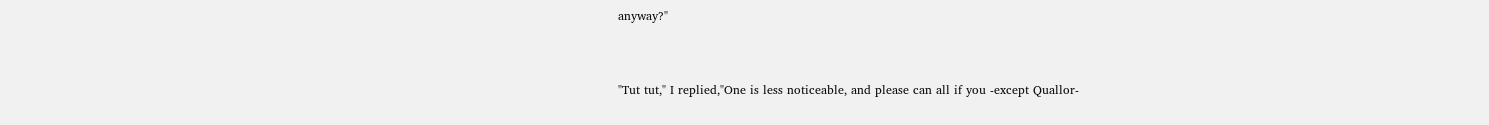anyway?"


"Tut tut," I replied,"One is less noticeable, and please can all if you -except Quallor-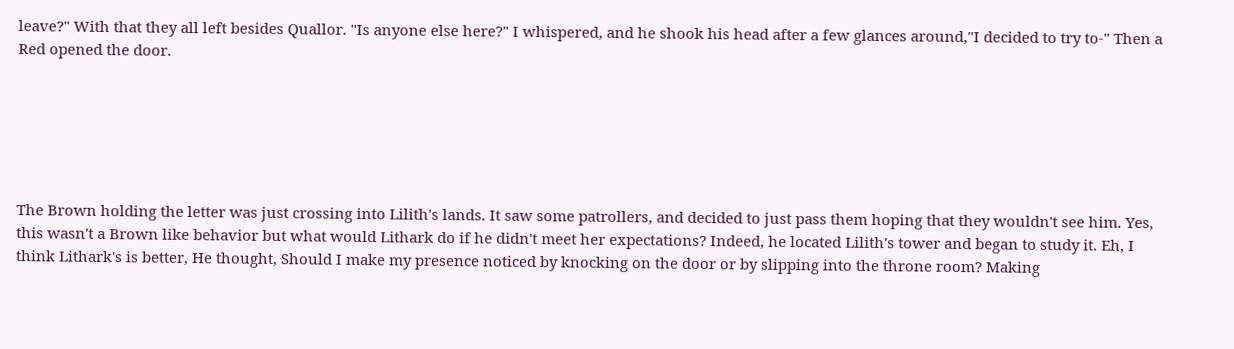leave?" With that they all left besides Quallor. "Is anyone else here?" I whispered, and he shook his head after a few glances around,"I decided to try to-" Then a Red opened the door.






The Brown holding the letter was just crossing into Lilith's lands. It saw some patrollers, and decided to just pass them hoping that they wouldn't see him. Yes, this wasn't a Brown like behavior but what would Lithark do if he didn't meet her expectations? Indeed, he located Lilith's tower and began to study it. Eh, I think Lithark's is better, He thought, Should I make my presence noticed by knocking on the door or by slipping into the throne room? Making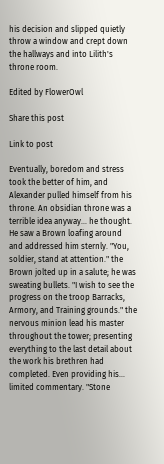his decision and slipped quietly throw a window and crept down the hallways and into Lilith's throne room.

Edited by FlowerOwl

Share this post

Link to post

Eventually, boredom and stress took the better of him, and Alexander pulled himself from his throne. An obsidian throne was a terrible idea anyway... he thought. He saw a Brown loafing around and addressed him sternly. "You, soldier, stand at attention." the Brown jolted up in a salute; he was sweating bullets. "I wish to see the progress on the troop Barracks, Armory, and Training grounds." the nervous minion lead his master throughout the tower; presenting everything to the last detail about the work his brethren had completed. Even providing his... limited commentary. "Stone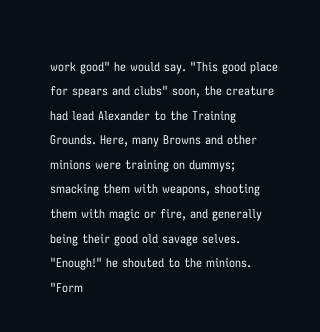work good" he would say. "This good place for spears and clubs" soon, the creature had lead Alexander to the Training Grounds. Here, many Browns and other minions were training on dummys; smacking them with weapons, shooting them with magic or fire, and generally being their good old savage selves. "Enough!" he shouted to the minions. "Form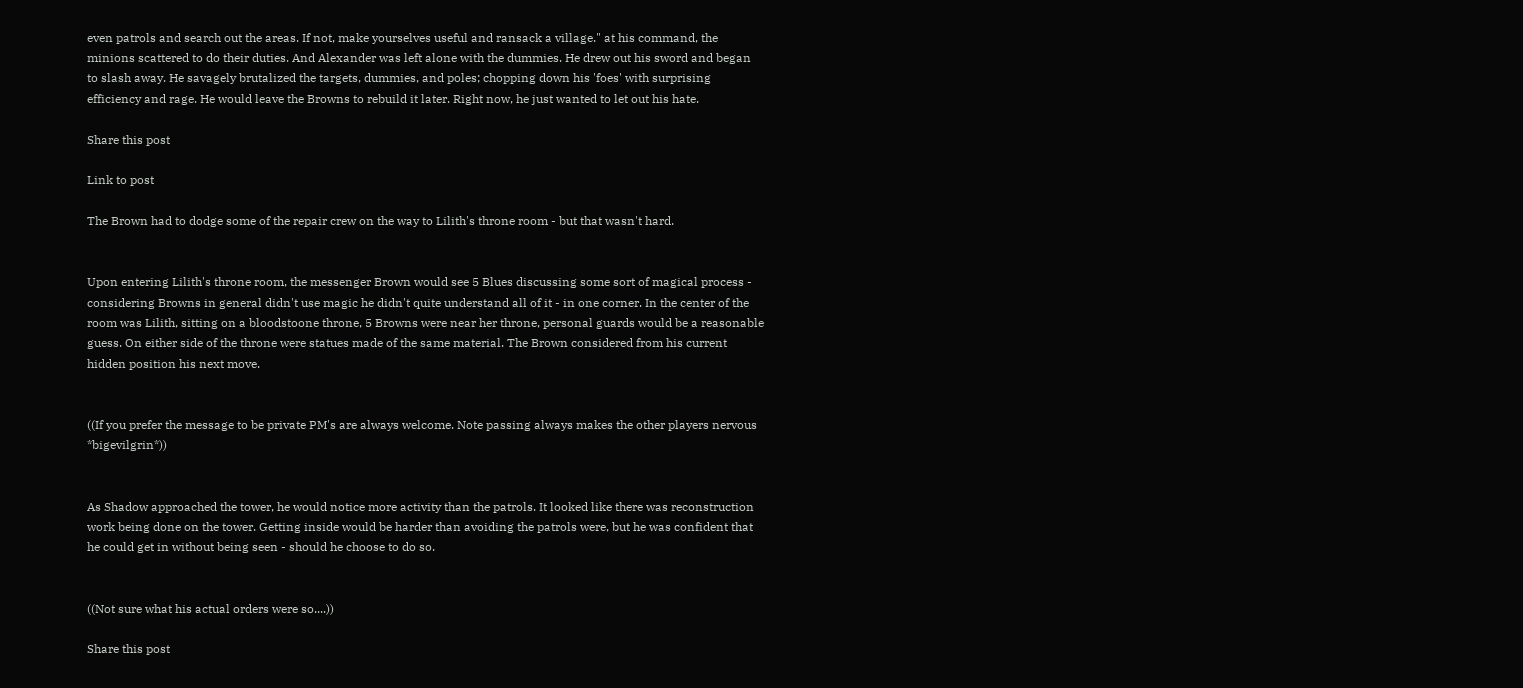even patrols and search out the areas. If not, make yourselves useful and ransack a village." at his command, the minions scattered to do their duties. And Alexander was left alone with the dummies. He drew out his sword and began to slash away. He savagely brutalized the targets, dummies, and poles; chopping down his 'foes' with surprising efficiency and rage. He would leave the Browns to rebuild it later. Right now, he just wanted to let out his hate.

Share this post

Link to post

The Brown had to dodge some of the repair crew on the way to Lilith's throne room - but that wasn't hard.


Upon entering Lilith's throne room, the messenger Brown would see 5 Blues discussing some sort of magical process - considering Browns in general didn't use magic he didn't quite understand all of it - in one corner. In the center of the room was Lilith, sitting on a bloodstoone throne, 5 Browns were near her throne, personal guards would be a reasonable guess. On either side of the throne were statues made of the same material. The Brown considered from his current hidden position his next move.


((If you prefer the message to be private PM's are always welcome. Note passing always makes the other players nervous *bigevilgrin*))


As Shadow approached the tower, he would notice more activity than the patrols. It looked like there was reconstruction work being done on the tower. Getting inside would be harder than avoiding the patrols were, but he was confident that he could get in without being seen - should he choose to do so.


((Not sure what his actual orders were so....))

Share this post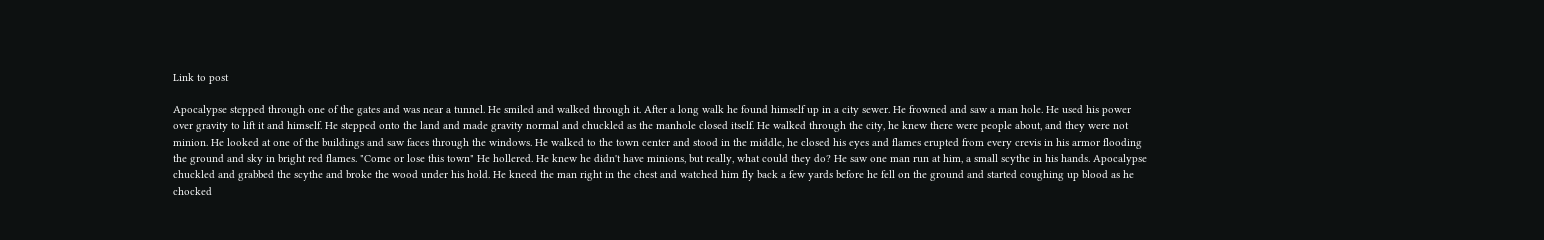Link to post

Apocalypse stepped through one of the gates and was near a tunnel. He smiled and walked through it. After a long walk he found himself up in a city sewer. He frowned and saw a man hole. He used his power over gravity to lift it and himself. He stepped onto the land and made gravity normal and chuckled as the manhole closed itself. He walked through the city, he knew there were people about, and they were not minion. He looked at one of the buildings and saw faces through the windows. He walked to the town center and stood in the middle, he closed his eyes and flames erupted from every crevis in his armor flooding the ground and sky in bright red flames. "Come or lose this town" He hollered. He knew he didn't have minions, but really, what could they do? He saw one man run at him, a small scythe in his hands. Apocalypse chuckled and grabbed the scythe and broke the wood under his hold. He kneed the man right in the chest and watched him fly back a few yards before he fell on the ground and started coughing up blood as he chocked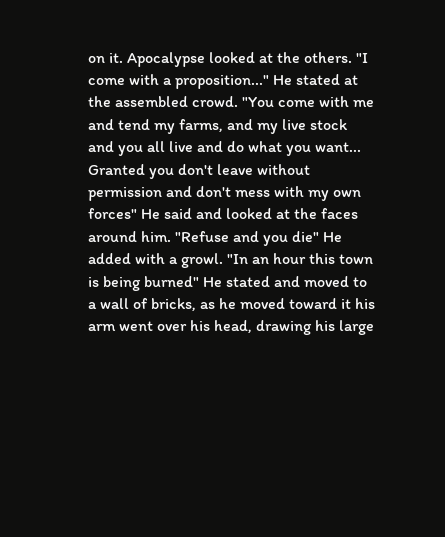on it. Apocalypse looked at the others. "I come with a proposition..." He stated at the assembled crowd. "You come with me and tend my farms, and my live stock and you all live and do what you want... Granted you don't leave without permission and don't mess with my own forces" He said and looked at the faces around him. "Refuse and you die" He added with a growl. "In an hour this town is being burned" He stated and moved to a wall of bricks, as he moved toward it his arm went over his head, drawing his large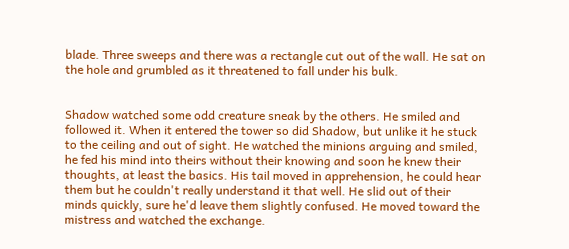blade. Three sweeps and there was a rectangle cut out of the wall. He sat on the hole and grumbled as it threatened to fall under his bulk.


Shadow watched some odd creature sneak by the others. He smiled and followed it. When it entered the tower so did Shadow, but unlike it he stuck to the ceiling and out of sight. He watched the minions arguing and smiled, he fed his mind into theirs without their knowing and soon he knew their thoughts, at least the basics. His tail moved in apprehension, he could hear them but he couldn't really understand it that well. He slid out of their minds quickly, sure he'd leave them slightly confused. He moved toward the mistress and watched the exchange.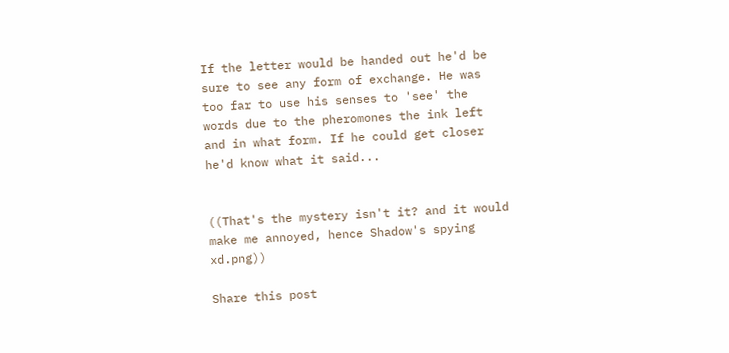If the letter would be handed out he'd be sure to see any form of exchange. He was too far to use his senses to 'see' the words due to the pheromones the ink left and in what form. If he could get closer he'd know what it said...


((That's the mystery isn't it? and it would make me annoyed, hence Shadow's spying xd.png))

Share this post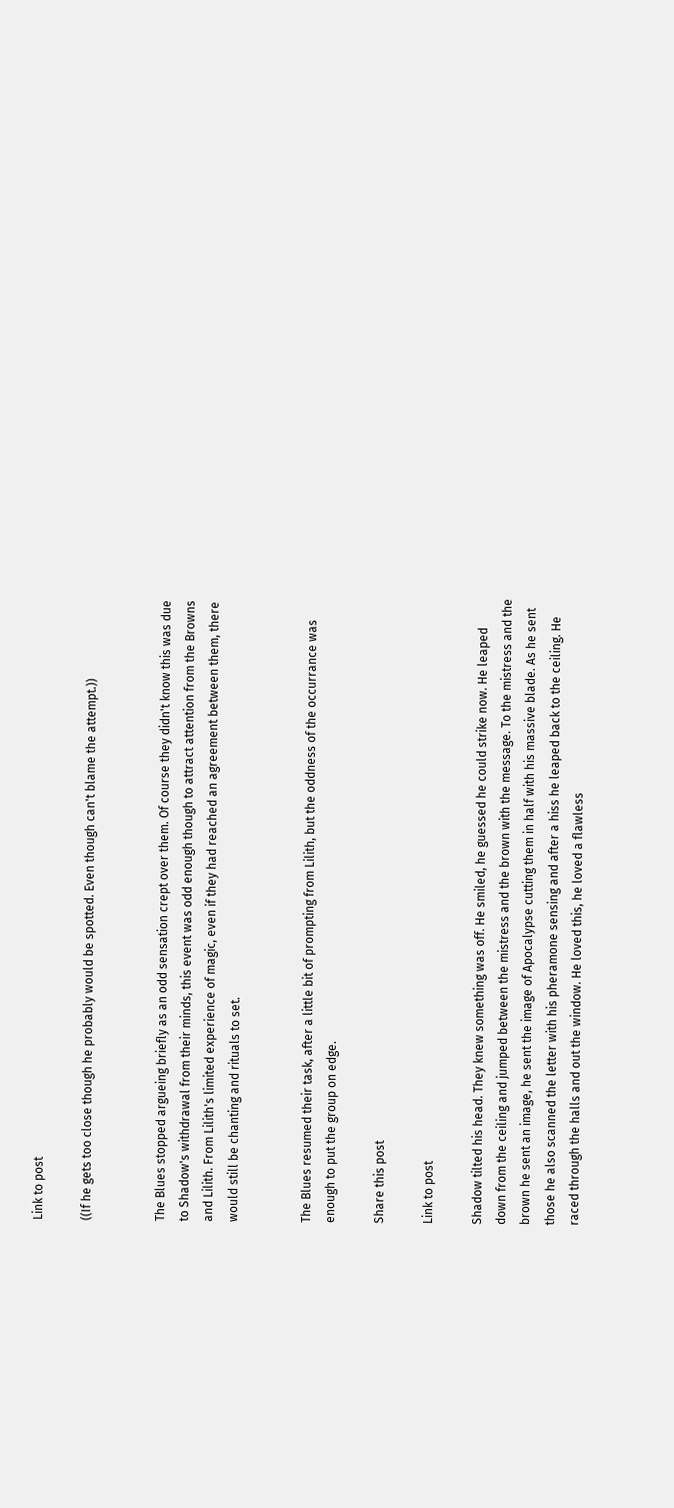Link to post

((If he gets too close though he probably would be spotted. Even though can't blame the attempt.))


The Blues stopped argueing briefly as an odd sensation crept over them. Of course they didn't know this was due to Shadow's withdrawal from their minds, this event was odd enough though to attract attention from the Browns and Lilith. From Lilith's limited experience of magic, even if they had reached an agreement between them, there would still be chanting and rituals to set.


The Blues resumed their task, after a little bit of prompting from Lilith, but the oddness of the occurrance was enough to put the group on edge.

Share this post

Link to post

Shadow tilted his head. They knew something was off. He smiled, he guessed he could strike now. He leaped down from the ceiling and jumped between the mistress and the brown with the message. To the mistress and the brown he sent an image, he sent the image of Apocalypse cutting them in half with his massive blade. As he sent those he also scanned the letter with his pheramone sensing and after a hiss he leaped back to the ceiling. He raced through the halls and out the window. He loved this, he loved a flawless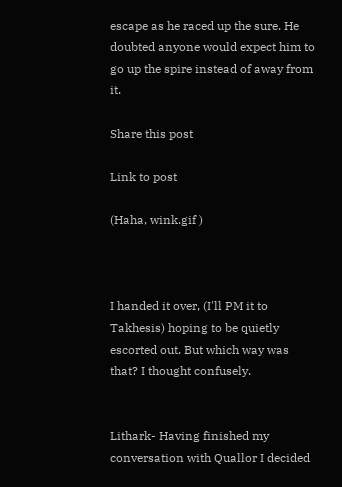escape as he raced up the sure. He doubted anyone would expect him to go up the spire instead of away from it.

Share this post

Link to post

(Haha, wink.gif )



I handed it over, (I'll PM it to Takhesis) hoping to be quietly escorted out. But which way was that? I thought confusely.


Lithark- Having finished my conversation with Quallor I decided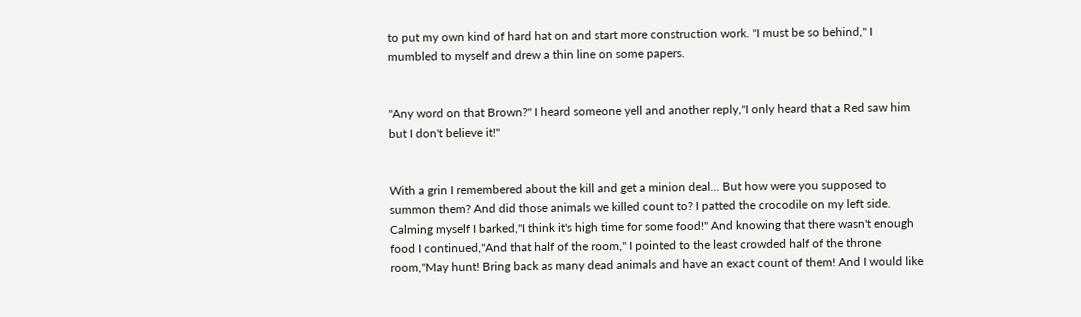to put my own kind of hard hat on and start more construction work. "I must be so behind," I mumbled to myself and drew a thin line on some papers.


"Any word on that Brown?" I heard someone yell and another reply,"I only heard that a Red saw him but I don't believe it!"


With a grin I remembered about the kill and get a minion deal... But how were you supposed to summon them? And did those animals we killed count to? I patted the crocodile on my left side. Calming myself I barked,"I think it's high time for some food!" And knowing that there wasn't enough food I continued,"And that half of the room," I pointed to the least crowded half of the throne room,"May hunt! Bring back as many dead animals and have an exact count of them! And I would like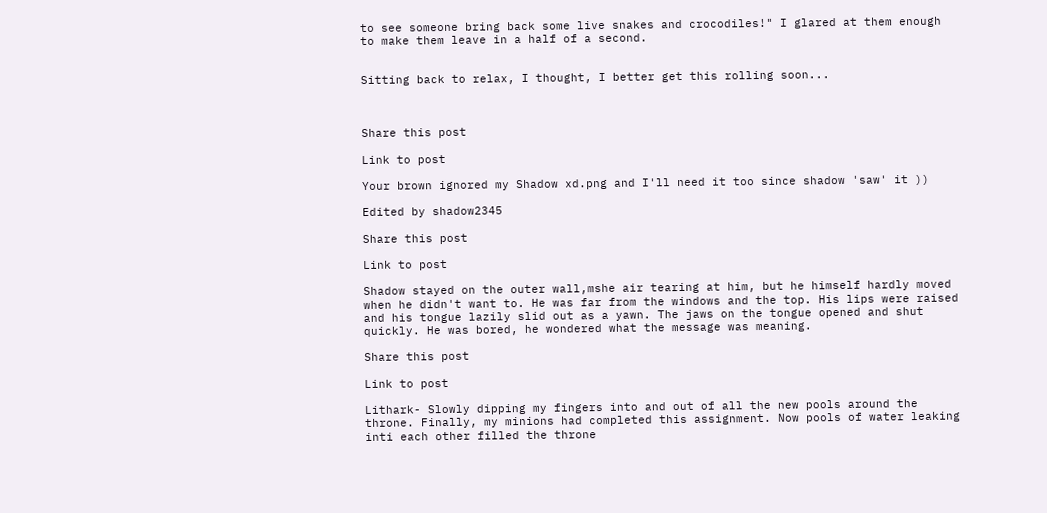to see someone bring back some live snakes and crocodiles!" I glared at them enough to make them leave in a half of a second.


Sitting back to relax, I thought, I better get this rolling soon...



Share this post

Link to post

Your brown ignored my Shadow xd.png and I'll need it too since shadow 'saw' it ))

Edited by shadow2345

Share this post

Link to post

Shadow stayed on the outer wall,mshe air tearing at him, but he himself hardly moved when he didn't want to. He was far from the windows and the top. His lips were raised and his tongue lazily slid out as a yawn. The jaws on the tongue opened and shut quickly. He was bored, he wondered what the message was meaning.

Share this post

Link to post

Lithark- Slowly dipping my fingers into and out of all the new pools around the throne. Finally, my minions had completed this assignment. Now pools of water leaking inti each other filled the throne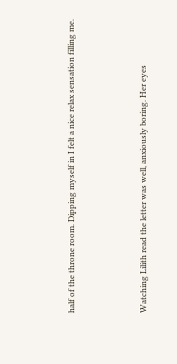half of the throne room. Dipping myself in I felt a nice relax sensation filling me.




Watching Lilith read the letter was well, anxiously boring. Her eyes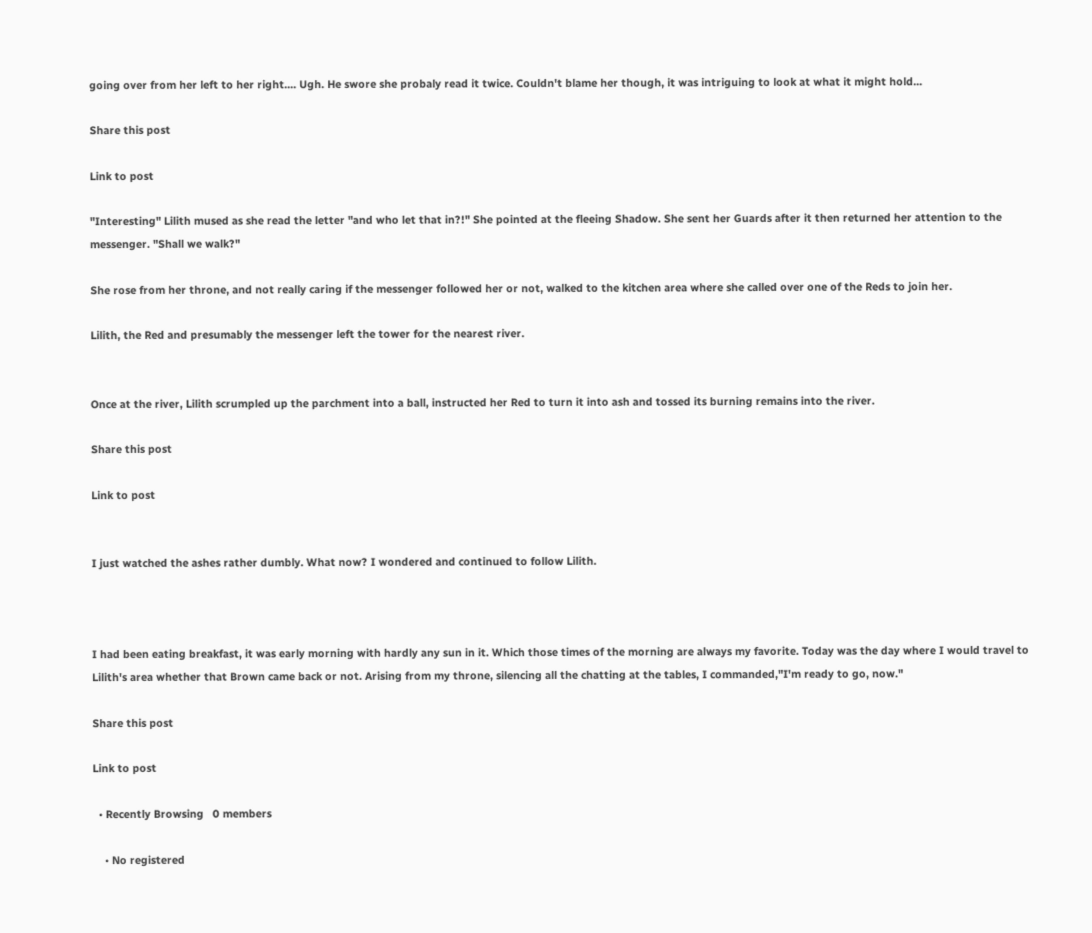going over from her left to her right.... Ugh. He swore she probaly read it twice. Couldn't blame her though, it was intriguing to look at what it might hold...

Share this post

Link to post

"Interesting" Lilith mused as she read the letter "and who let that in?!" She pointed at the fleeing Shadow. She sent her Guards after it then returned her attention to the messenger. "Shall we walk?"

She rose from her throne, and not really caring if the messenger followed her or not, walked to the kitchen area where she called over one of the Reds to join her.

Lilith, the Red and presumably the messenger left the tower for the nearest river.


Once at the river, Lilith scrumpled up the parchment into a ball, instructed her Red to turn it into ash and tossed its burning remains into the river.

Share this post

Link to post


I just watched the ashes rather dumbly. What now? I wondered and continued to follow Lilith.



I had been eating breakfast, it was early morning with hardly any sun in it. Which those times of the morning are always my favorite. Today was the day where I would travel to Lilith's area whether that Brown came back or not. Arising from my throne, silencing all the chatting at the tables, I commanded,"I'm ready to go, now."

Share this post

Link to post

  • Recently Browsing   0 members

    • No registered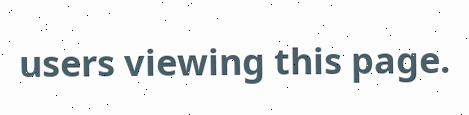users viewing this page.